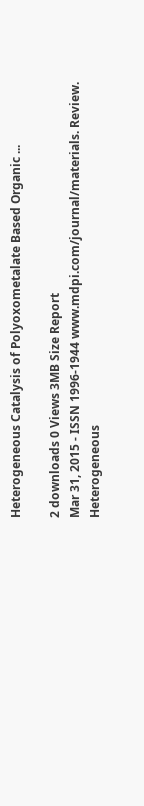Heterogeneous Catalysis of Polyoxometalate Based Organic ...

2 downloads 0 Views 3MB Size Report
Mar 31, 2015 - ISSN 1996-1944 www.mdpi.com/journal/materials. Review. Heterogeneous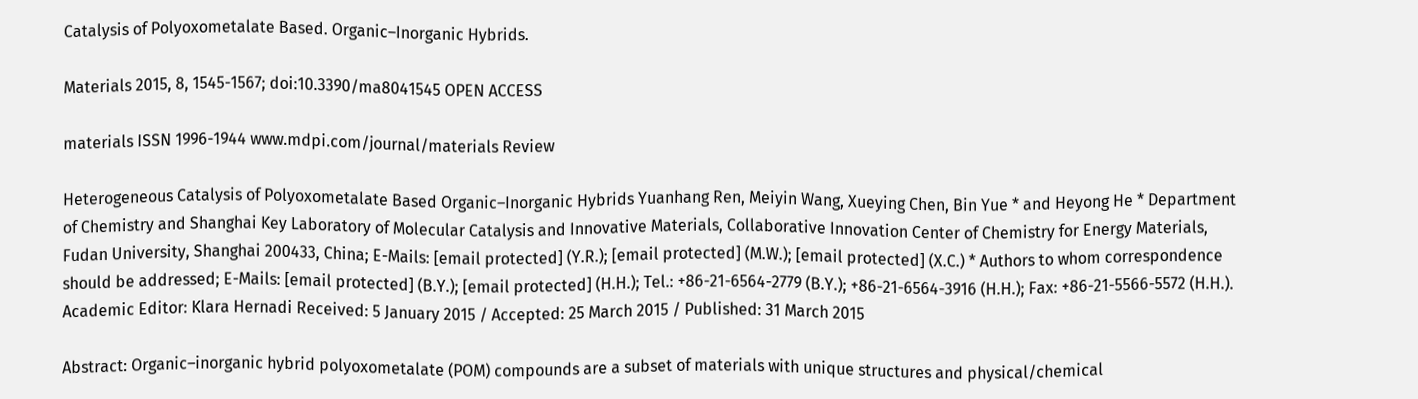Catalysis of Polyoxometalate Based. Organic–Inorganic Hybrids.

Materials 2015, 8, 1545-1567; doi:10.3390/ma8041545 OPEN ACCESS

materials ISSN 1996-1944 www.mdpi.com/journal/materials Review

Heterogeneous Catalysis of Polyoxometalate Based Organic–Inorganic Hybrids Yuanhang Ren, Meiyin Wang, Xueying Chen, Bin Yue * and Heyong He * Department of Chemistry and Shanghai Key Laboratory of Molecular Catalysis and Innovative Materials, Collaborative Innovation Center of Chemistry for Energy Materials, Fudan University, Shanghai 200433, China; E-Mails: [email protected] (Y.R.); [email protected] (M.W.); [email protected] (X.C.) * Authors to whom correspondence should be addressed; E-Mails: [email protected] (B.Y.); [email protected] (H.H.); Tel.: +86-21-6564-2779 (B.Y.); +86-21-6564-3916 (H.H.); Fax: +86-21-5566-5572 (H.H.). Academic Editor: Klara Hernadi Received: 5 January 2015 / Accepted: 25 March 2015 / Published: 31 March 2015

Abstract: Organic–inorganic hybrid polyoxometalate (POM) compounds are a subset of materials with unique structures and physical/chemical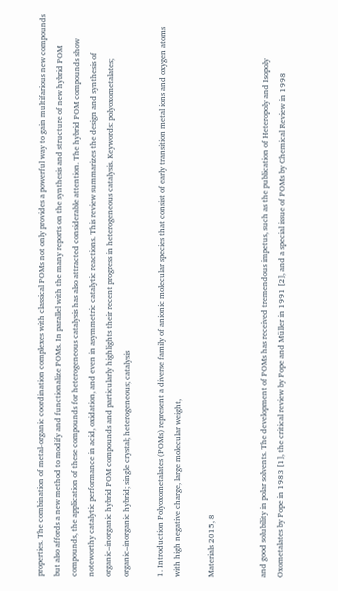properties. The combination of metal-organic coordination complexes with classical POMs not only provides a powerful way to gain multifarious new compounds but also affords a new method to modify and functionalize POMs. In parallel with the many reports on the synthesis and structure of new hybrid POM compounds, the application of these compounds for heterogeneous catalysis has also attracted considerable attention. The hybrid POM compounds show noteworthy catalytic performance in acid, oxidation, and even in asymmetric catalytic reactions. This review summarizes the design and synthesis of organic–inorganic hybrid POM compounds and particularly highlights their recent progress in heterogeneous catalysis. Keywords: polyoxometalates; organic–inorganic hybrid; single crystal; heterogeneous; catalysis

1. Introduction Polyoxometalates (POMs) represent a diverse family of anionic molecular species that consist of early transition metal ions and oxygen atoms with high negative charge, large molecular weight,

Materials 2015, 8


and good solubility in polar solvents. The development of POMs has received tremendous impetus, such as the publication of Heteropoly and Isopoly Oxometalates by Pope in 1983 [1], the critical review by Pope and Müller in 1991 [2], and a special issue of POMs by Chemical Review in 1998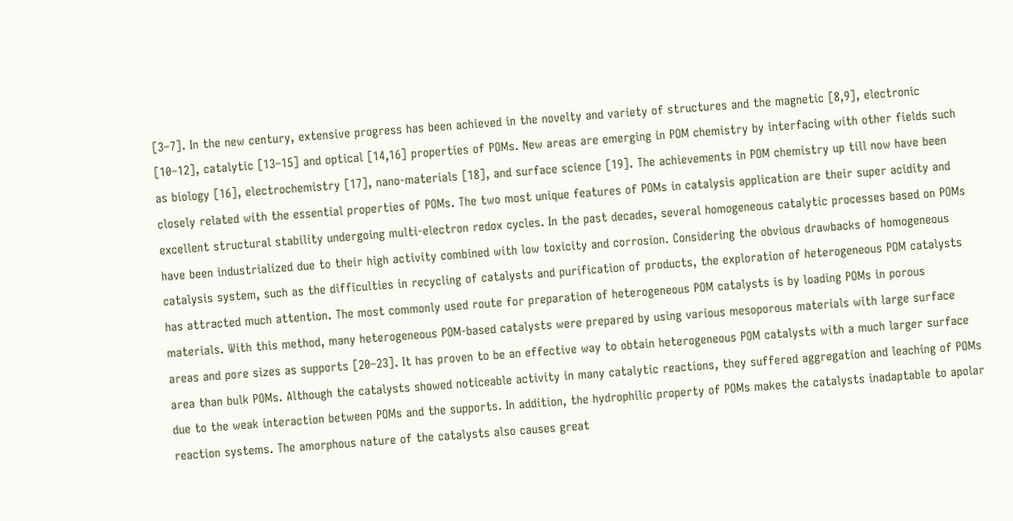[3–7]. In the new century, extensive progress has been achieved in the novelty and variety of structures and the magnetic [8,9], electronic [10–12], catalytic [13–15] and optical [14,16] properties of POMs. New areas are emerging in POM chemistry by interfacing with other fields such as biology [16], electrochemistry [17], nano-materials [18], and surface science [19]. The achievements in POM chemistry up till now have been closely related with the essential properties of POMs. The two most unique features of POMs in catalysis application are their super acidity and excellent structural stability undergoing multi-electron redox cycles. In the past decades, several homogeneous catalytic processes based on POMs have been industrialized due to their high activity combined with low toxicity and corrosion. Considering the obvious drawbacks of homogeneous catalysis system, such as the difficulties in recycling of catalysts and purification of products, the exploration of heterogeneous POM catalysts has attracted much attention. The most commonly used route for preparation of heterogeneous POM catalysts is by loading POMs in porous materials. With this method, many heterogeneous POM-based catalysts were prepared by using various mesoporous materials with large surface areas and pore sizes as supports [20–23]. It has proven to be an effective way to obtain heterogeneous POM catalysts with a much larger surface area than bulk POMs. Although the catalysts showed noticeable activity in many catalytic reactions, they suffered aggregation and leaching of POMs due to the weak interaction between POMs and the supports. In addition, the hydrophilic property of POMs makes the catalysts inadaptable to apolar reaction systems. The amorphous nature of the catalysts also causes great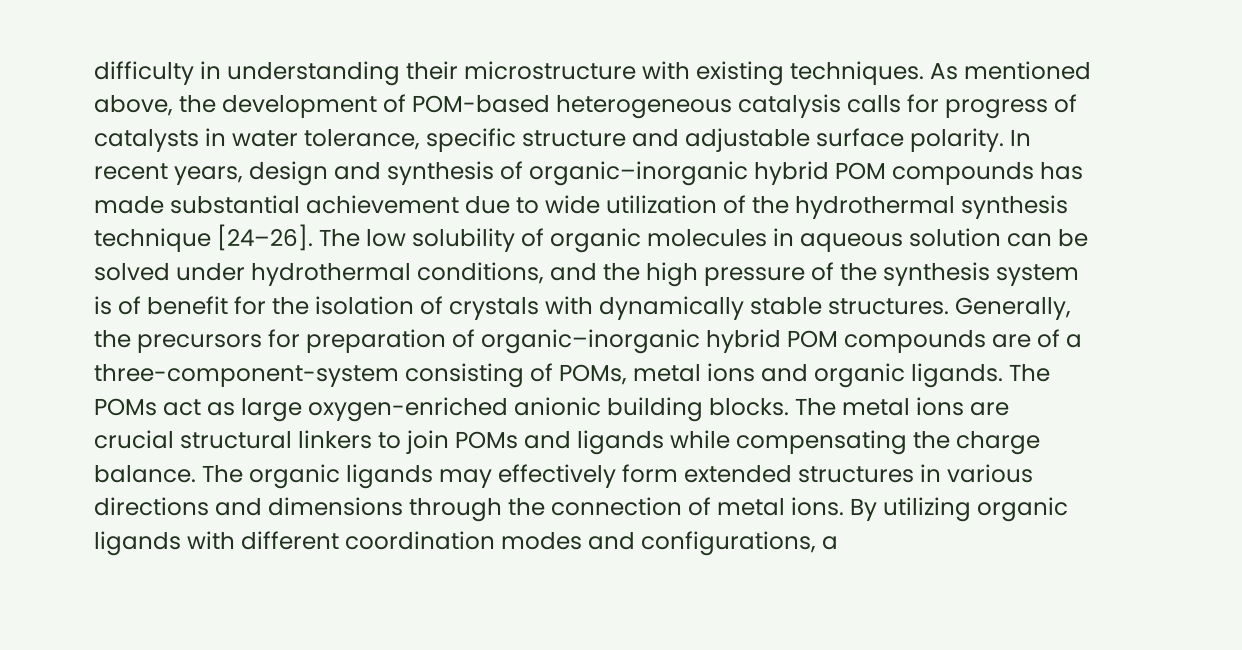difficulty in understanding their microstructure with existing techniques. As mentioned above, the development of POM-based heterogeneous catalysis calls for progress of catalysts in water tolerance, specific structure and adjustable surface polarity. In recent years, design and synthesis of organic–inorganic hybrid POM compounds has made substantial achievement due to wide utilization of the hydrothermal synthesis technique [24–26]. The low solubility of organic molecules in aqueous solution can be solved under hydrothermal conditions, and the high pressure of the synthesis system is of benefit for the isolation of crystals with dynamically stable structures. Generally, the precursors for preparation of organic–inorganic hybrid POM compounds are of a three-component-system consisting of POMs, metal ions and organic ligands. The POMs act as large oxygen-enriched anionic building blocks. The metal ions are crucial structural linkers to join POMs and ligands while compensating the charge balance. The organic ligands may effectively form extended structures in various directions and dimensions through the connection of metal ions. By utilizing organic ligands with different coordination modes and configurations, a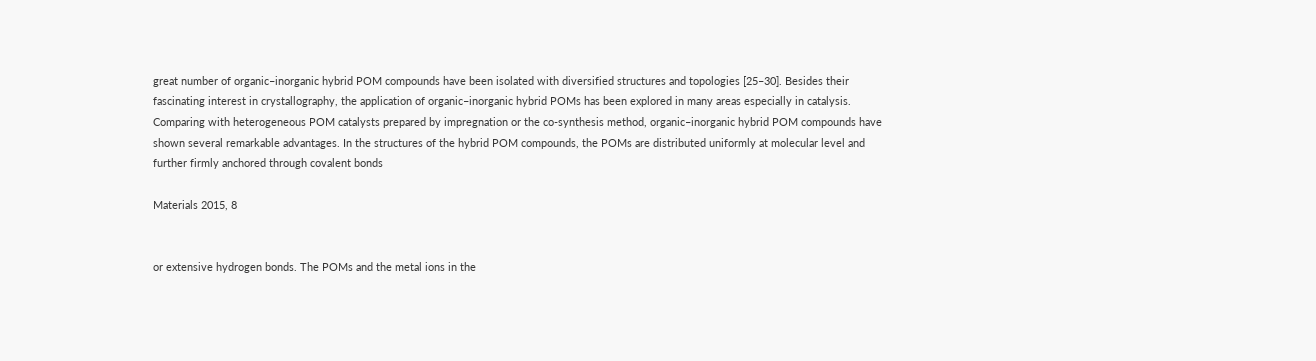great number of organic–inorganic hybrid POM compounds have been isolated with diversified structures and topologies [25–30]. Besides their fascinating interest in crystallography, the application of organic–inorganic hybrid POMs has been explored in many areas especially in catalysis. Comparing with heterogeneous POM catalysts prepared by impregnation or the co-synthesis method, organic–inorganic hybrid POM compounds have shown several remarkable advantages. In the structures of the hybrid POM compounds, the POMs are distributed uniformly at molecular level and further firmly anchored through covalent bonds

Materials 2015, 8


or extensive hydrogen bonds. The POMs and the metal ions in the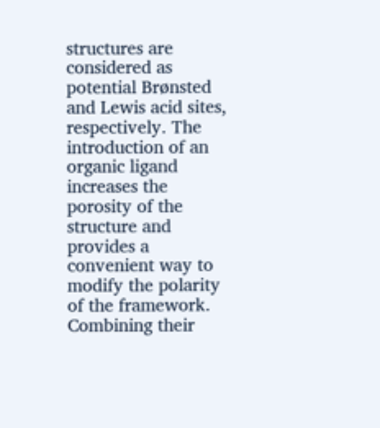structures are considered as potential Brønsted and Lewis acid sites, respectively. The introduction of an organic ligand increases the porosity of the structure and provides a convenient way to modify the polarity of the framework. Combining their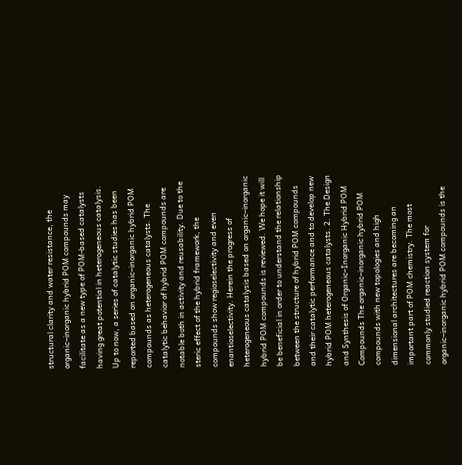structural clarity and water resistance, the organic–inorganic hybrid POM compounds may facilitate as a new type of POM-based catalysts having great potential in heterogeneous catalysis. Up to now, a series of catalytic studies has been reported based on organic–inorganic hybrid POM compounds as heterogeneous catalysts. The catalytic behavior of hybrid POM compounds are notable both in activity and reusability. Due to the steric effect of the hybrid framework, the compounds show regioselectivity and even enantioselectivity. Herein the progress of heterogeneous catalysis based on organic–inorganic hybrid POM compounds is reviewed. We hope it will be beneficial in order to understand the relationship between the structure of hybrid POM compounds and their catalytic performance and to develop new hybrid POM heterogeneous catalysts. 2. The Design and Synthesis of Organic–Inorganic Hybrid POM Compounds The organic–inorganic hybrid POM compounds with new topologies and high dimensional architectures are becoming an important part of POM chemistry. The most commonly studied reaction system for organic–inorganic hybrid POM compounds is the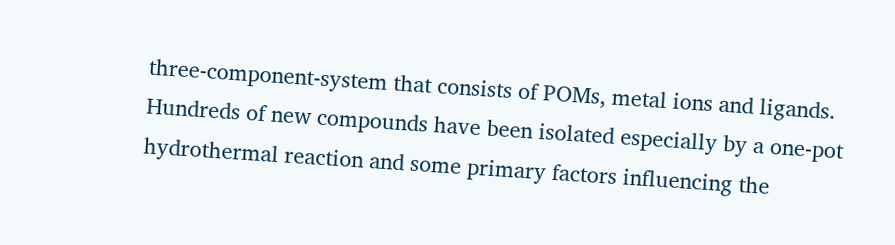three-component-system that consists of POMs, metal ions and ligands. Hundreds of new compounds have been isolated especially by a one-pot hydrothermal reaction and some primary factors influencing the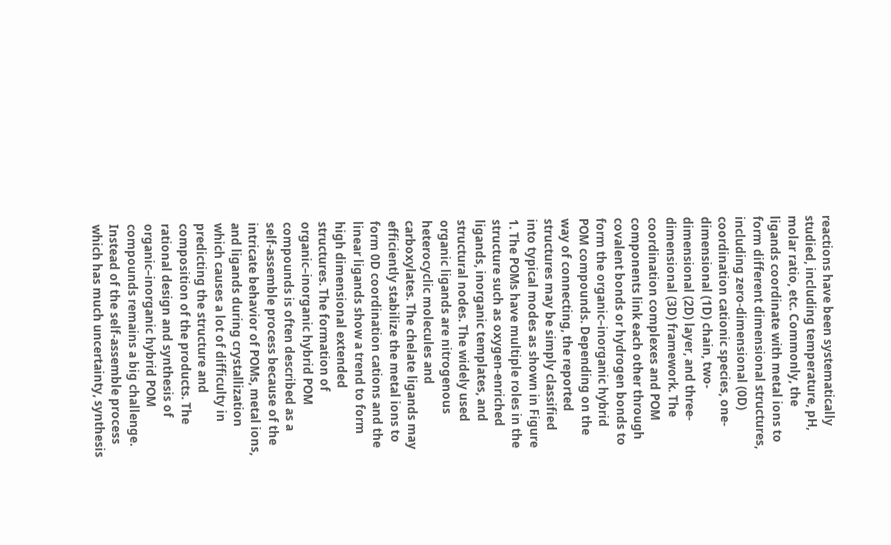reactions have been systematically studied, including temperature, pH, molar ratio, etc. Commonly, the ligands coordinate with metal ions to form different dimensional structures, including zero-dimensional (0D) coordination cationic species, one-dimensional (1D) chain, two-dimensional (2D) layer, and three-dimensional (3D) framework. The coordination complexes and POM components link each other through covalent bonds or hydrogen bonds to form the organic–inorganic hybrid POM compounds. Depending on the way of connecting, the reported structures may be simply classified into typical modes as shown in Figure 1. The POMs have multiple roles in the structure such as oxygen-enriched ligands, inorganic templates, and structural nodes. The widely used organic ligands are nitrogenous heterocyclic molecules and carboxylates. The chelate ligands may efficiently stabilize the metal ions to form 0D coordination cations and the linear ligands show a trend to form high dimensional extended structures. The formation of organic–inorganic hybrid POM compounds is often described as a self-assemble process because of the intricate behavior of POMs, metal ions, and ligands during crystallization which causes a lot of difficulty in predicting the structure and composition of the products. The rational design and synthesis of organic–inorganic hybrid POM compounds remains a big challenge. Instead of the self-assemble process which has much uncertainty, synthesis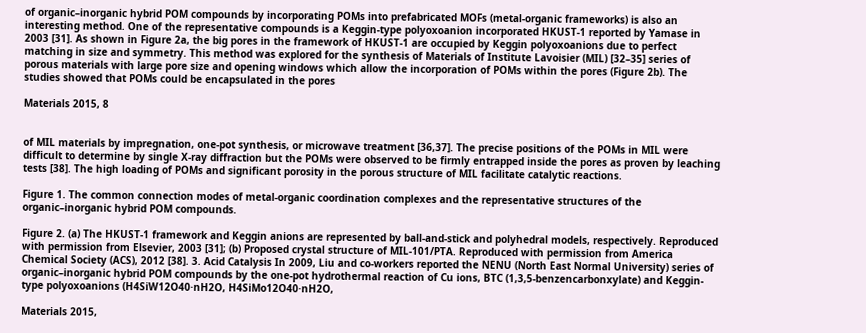of organic–inorganic hybrid POM compounds by incorporating POMs into prefabricated MOFs (metal-organic frameworks) is also an interesting method. One of the representative compounds is a Keggin-type polyoxoanion incorporated HKUST-1 reported by Yamase in 2003 [31]. As shown in Figure 2a, the big pores in the framework of HKUST-1 are occupied by Keggin polyoxoanions due to perfect matching in size and symmetry. This method was explored for the synthesis of Materials of Institute Lavoisier (MIL) [32–35] series of porous materials with large pore size and opening windows which allow the incorporation of POMs within the pores (Figure 2b). The studies showed that POMs could be encapsulated in the pores

Materials 2015, 8


of MIL materials by impregnation, one-pot synthesis, or microwave treatment [36,37]. The precise positions of the POMs in MIL were difficult to determine by single X-ray diffraction but the POMs were observed to be firmly entrapped inside the pores as proven by leaching tests [38]. The high loading of POMs and significant porosity in the porous structure of MIL facilitate catalytic reactions.

Figure 1. The common connection modes of metal-organic coordination complexes and the representative structures of the organic–inorganic hybrid POM compounds.

Figure 2. (a) The HKUST-1 framework and Keggin anions are represented by ball-and-stick and polyhedral models, respectively. Reproduced with permission from Elsevier, 2003 [31]; (b) Proposed crystal structure of MIL-101/PTA. Reproduced with permission from America Chemical Society (ACS), 2012 [38]. 3. Acid Catalysis In 2009, Liu and co-workers reported the NENU (North East Normal University) series of organic–inorganic hybrid POM compounds by the one-pot hydrothermal reaction of Cu ions, BTC (1,3,5-benzencarbonxylate) and Keggin-type polyoxoanions (H4SiW12O40·nH2O, H4SiMo12O40·nH2O,

Materials 2015,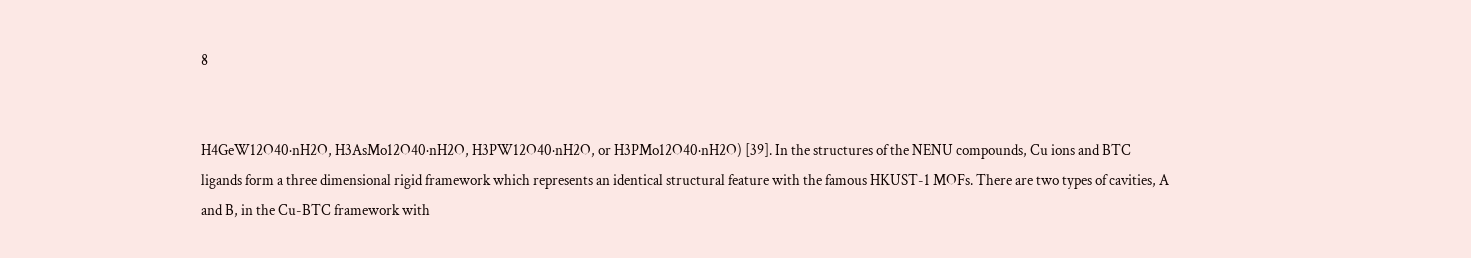8


H4GeW12O40·nH2O, H3AsMo12O40·nH2O, H3PW12O40·nH2O, or H3PMo12O40·nH2O) [39]. In the structures of the NENU compounds, Cu ions and BTC ligands form a three dimensional rigid framework which represents an identical structural feature with the famous HKUST-1 MOFs. There are two types of cavities, A and B, in the Cu-BTC framework with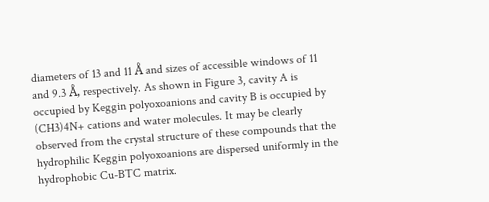diameters of 13 and 11 Å and sizes of accessible windows of 11 and 9.3 Å, respectively. As shown in Figure 3, cavity A is occupied by Keggin polyoxoanions and cavity B is occupied by (CH3)4N+ cations and water molecules. It may be clearly observed from the crystal structure of these compounds that the hydrophilic Keggin polyoxoanions are dispersed uniformly in the hydrophobic Cu-BTC matrix.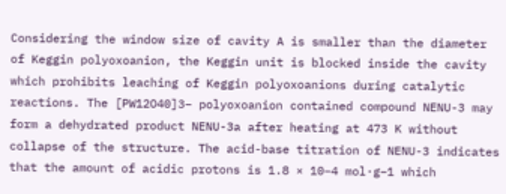Considering the window size of cavity A is smaller than the diameter of Keggin polyoxoanion, the Keggin unit is blocked inside the cavity which prohibits leaching of Keggin polyoxoanions during catalytic reactions. The [PW12O40]3− polyoxoanion contained compound NENU-3 may form a dehydrated product NENU-3a after heating at 473 K without collapse of the structure. The acid-base titration of NENU-3 indicates that the amount of acidic protons is 1.8 × 10−4 mol·g−1 which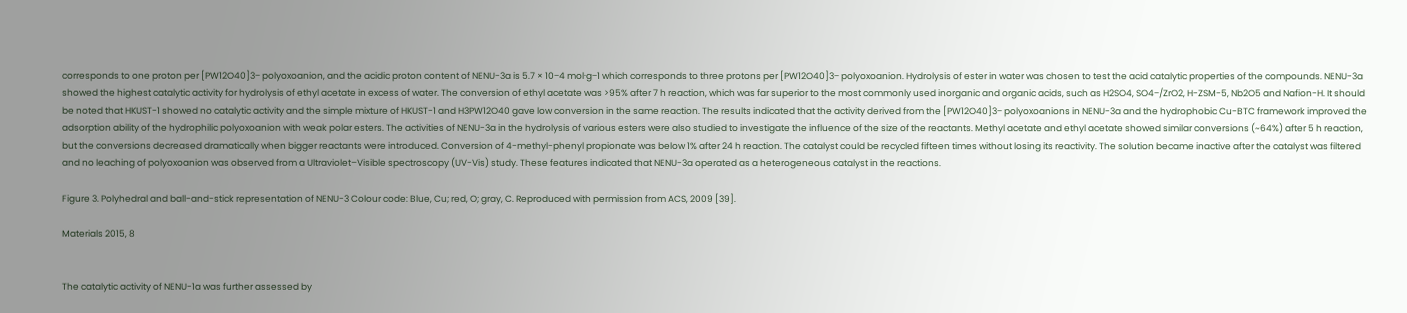corresponds to one proton per [PW12O40]3− polyoxoanion, and the acidic proton content of NENU-3a is 5.7 × 10−4 mol·g−1 which corresponds to three protons per [PW12O40]3− polyoxoanion. Hydrolysis of ester in water was chosen to test the acid catalytic properties of the compounds. NENU-3a showed the highest catalytic activity for hydrolysis of ethyl acetate in excess of water. The conversion of ethyl acetate was >95% after 7 h reaction, which was far superior to the most commonly used inorganic and organic acids, such as H2SO4, SO4−/ZrO2, H-ZSM-5, Nb2O5 and Nafion-H. It should be noted that HKUST-1 showed no catalytic activity and the simple mixture of HKUST-1 and H3PW12O40 gave low conversion in the same reaction. The results indicated that the activity derived from the [PW12O40]3− polyoxoanions in NENU-3a and the hydrophobic Cu-BTC framework improved the adsorption ability of the hydrophilic polyoxoanion with weak polar esters. The activities of NENU-3a in the hydrolysis of various esters were also studied to investigate the influence of the size of the reactants. Methyl acetate and ethyl acetate showed similar conversions (~64%) after 5 h reaction, but the conversions decreased dramatically when bigger reactants were introduced. Conversion of 4-methyl-phenyl propionate was below 1% after 24 h reaction. The catalyst could be recycled fifteen times without losing its reactivity. The solution became inactive after the catalyst was filtered and no leaching of polyoxoanion was observed from a Ultraviolet–Visible spectroscopy (UV-Vis) study. These features indicated that NENU-3a operated as a heterogeneous catalyst in the reactions.

Figure 3. Polyhedral and ball-and-stick representation of NENU-3 Colour code: Blue, Cu; red, O; gray, C. Reproduced with permission from ACS, 2009 [39].

Materials 2015, 8


The catalytic activity of NENU-1a was further assessed by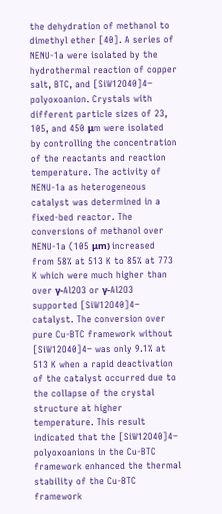the dehydration of methanol to dimethyl ether [40]. A series of NENU-1a were isolated by the hydrothermal reaction of copper salt, BTC, and [SiW12O40]4− polyoxoanion. Crystals with different particle sizes of 23, 105, and 450 μm were isolated by controlling the concentration of the reactants and reaction temperature. The activity of NENU-1a as heterogeneous catalyst was determined in a fixed-bed reactor. The conversions of methanol over NENU-1a (105 μm) increased from 58% at 513 K to 85% at 773 K which were much higher than over γ-Al2O3 or γ-Al2O3 supported [SiW12O40]4− catalyst. The conversion over pure Cu-BTC framework without [SiW12O40]4− was only 9.1% at 513 K when a rapid deactivation of the catalyst occurred due to the collapse of the crystal structure at higher temperature. This result indicated that the [SiW12O40]4− polyoxoanions in the Cu-BTC framework enhanced the thermal stability of the Cu-BTC framework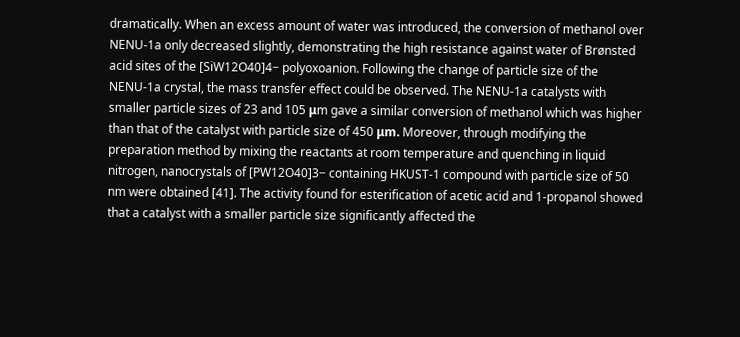dramatically. When an excess amount of water was introduced, the conversion of methanol over NENU-1a only decreased slightly, demonstrating the high resistance against water of Brønsted acid sites of the [SiW12O40]4− polyoxoanion. Following the change of particle size of the NENU-1a crystal, the mass transfer effect could be observed. The NENU-1a catalysts with smaller particle sizes of 23 and 105 μm gave a similar conversion of methanol which was higher than that of the catalyst with particle size of 450 μm. Moreover, through modifying the preparation method by mixing the reactants at room temperature and quenching in liquid nitrogen, nanocrystals of [PW12O40]3− containing HKUST-1 compound with particle size of 50 nm were obtained [41]. The activity found for esterification of acetic acid and 1-propanol showed that a catalyst with a smaller particle size significantly affected the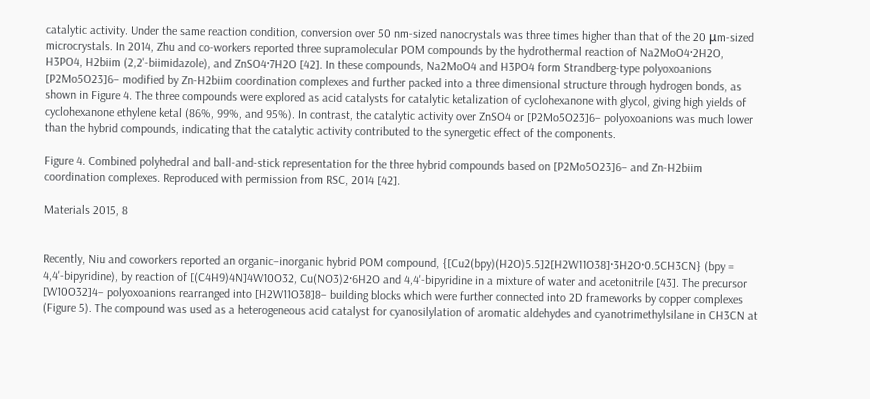catalytic activity. Under the same reaction condition, conversion over 50 nm-sized nanocrystals was three times higher than that of the 20 μm-sized microcrystals. In 2014, Zhu and co-workers reported three supramolecular POM compounds by the hydrothermal reaction of Na2MoO4·2H2O, H3PO4, H2biim (2,2'-biimidazole), and ZnSO4·7H2O [42]. In these compounds, Na2MoO4 and H3PO4 form Strandberg-type polyoxoanions [P2Mo5O23]6− modified by Zn-H2biim coordination complexes and further packed into a three dimensional structure through hydrogen bonds, as shown in Figure 4. The three compounds were explored as acid catalysts for catalytic ketalization of cyclohexanone with glycol, giving high yields of cyclohexanone ethylene ketal (86%, 99%, and 95%). In contrast, the catalytic activity over ZnSO4 or [P2Mo5O23]6− polyoxoanions was much lower than the hybrid compounds, indicating that the catalytic activity contributed to the synergetic effect of the components.

Figure 4. Combined polyhedral and ball-and-stick representation for the three hybrid compounds based on [P2Mo5O23]6− and Zn-H2biim coordination complexes. Reproduced with permission from RSC, 2014 [42].

Materials 2015, 8


Recently, Niu and coworkers reported an organic–inorganic hybrid POM compound, {[Cu2(bpy)(H2O)5.5]2[H2W11O38]·3H2O·0.5CH3CN} (bpy = 4,4'-bipyridine), by reaction of [(C4H9)4N]4W10O32, Cu(NO3)2·6H2O and 4,4'-bipyridine in a mixture of water and acetonitrile [43]. The precursor [W10O32]4− polyoxoanions rearranged into [H2W11O38]8− building blocks which were further connected into 2D frameworks by copper complexes (Figure 5). The compound was used as a heterogeneous acid catalyst for cyanosilylation of aromatic aldehydes and cyanotrimethylsilane in CH3CN at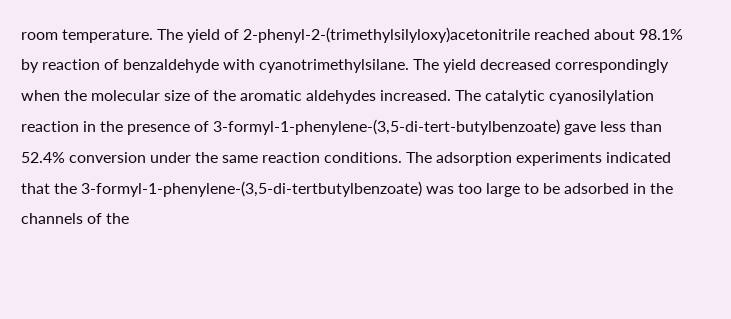room temperature. The yield of 2-phenyl-2-(trimethylsilyloxy)acetonitrile reached about 98.1% by reaction of benzaldehyde with cyanotrimethylsilane. The yield decreased correspondingly when the molecular size of the aromatic aldehydes increased. The catalytic cyanosilylation reaction in the presence of 3-formyl-1-phenylene-(3,5-di-tert-butylbenzoate) gave less than 52.4% conversion under the same reaction conditions. The adsorption experiments indicated that the 3-formyl-1-phenylene-(3,5-di-tertbutylbenzoate) was too large to be adsorbed in the channels of the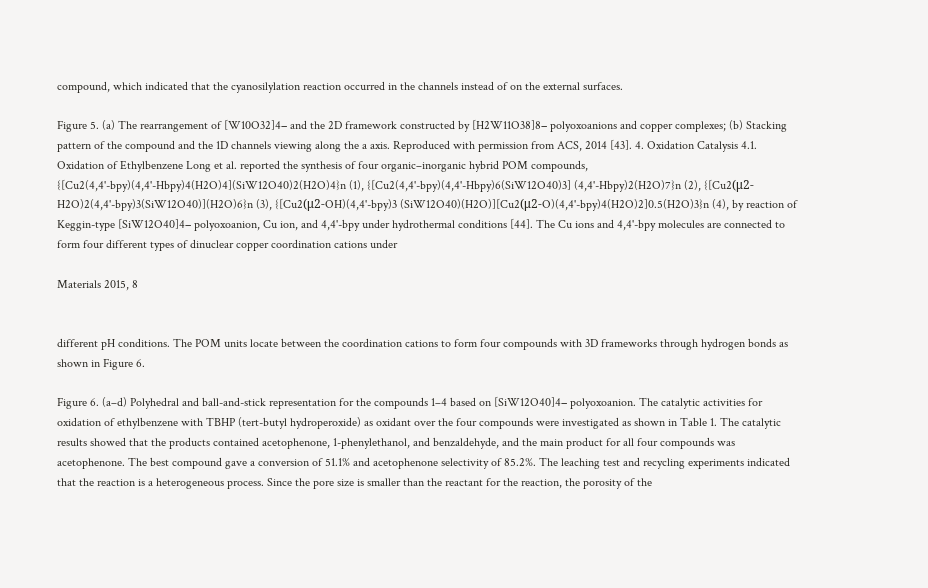compound, which indicated that the cyanosilylation reaction occurred in the channels instead of on the external surfaces.

Figure 5. (a) The rearrangement of [W10O32]4− and the 2D framework constructed by [H2W11O38]8− polyoxoanions and copper complexes; (b) Stacking pattern of the compound and the 1D channels viewing along the a axis. Reproduced with permission from ACS, 2014 [43]. 4. Oxidation Catalysis 4.1. Oxidation of Ethylbenzene Long et al. reported the synthesis of four organic–inorganic hybrid POM compounds, {[Cu2(4,4'-bpy)(4,4'-Hbpy)4(H2O)4](SiW12O40)2(H2O)4}n (1), {[Cu2(4,4'-bpy)(4,4'-Hbpy)6(SiW12O40)3] (4,4'-Hbpy)2(H2O)7}n (2), {[Cu2(μ2-H2O)2(4,4'-bpy)3(SiW12O40)](H2O)6}n (3), {[Cu2(μ2-OH)(4,4'-bpy)3 (SiW12O40)(H2O)][Cu2(μ2-O)(4,4'-bpy)4(H2O)2]0.5(H2O)3}n (4), by reaction of Keggin-type [SiW12O40]4− polyoxoanion, Cu ion, and 4,4'-bpy under hydrothermal conditions [44]. The Cu ions and 4,4'-bpy molecules are connected to form four different types of dinuclear copper coordination cations under

Materials 2015, 8


different pH conditions. The POM units locate between the coordination cations to form four compounds with 3D frameworks through hydrogen bonds as shown in Figure 6.

Figure 6. (a–d) Polyhedral and ball-and-stick representation for the compounds 1–4 based on [SiW12O40]4− polyoxoanion. The catalytic activities for oxidation of ethylbenzene with TBHP (tert-butyl hydroperoxide) as oxidant over the four compounds were investigated as shown in Table 1. The catalytic results showed that the products contained acetophenone, 1-phenylethanol, and benzaldehyde, and the main product for all four compounds was acetophenone. The best compound gave a conversion of 51.1% and acetophenone selectivity of 85.2%. The leaching test and recycling experiments indicated that the reaction is a heterogeneous process. Since the pore size is smaller than the reactant for the reaction, the porosity of the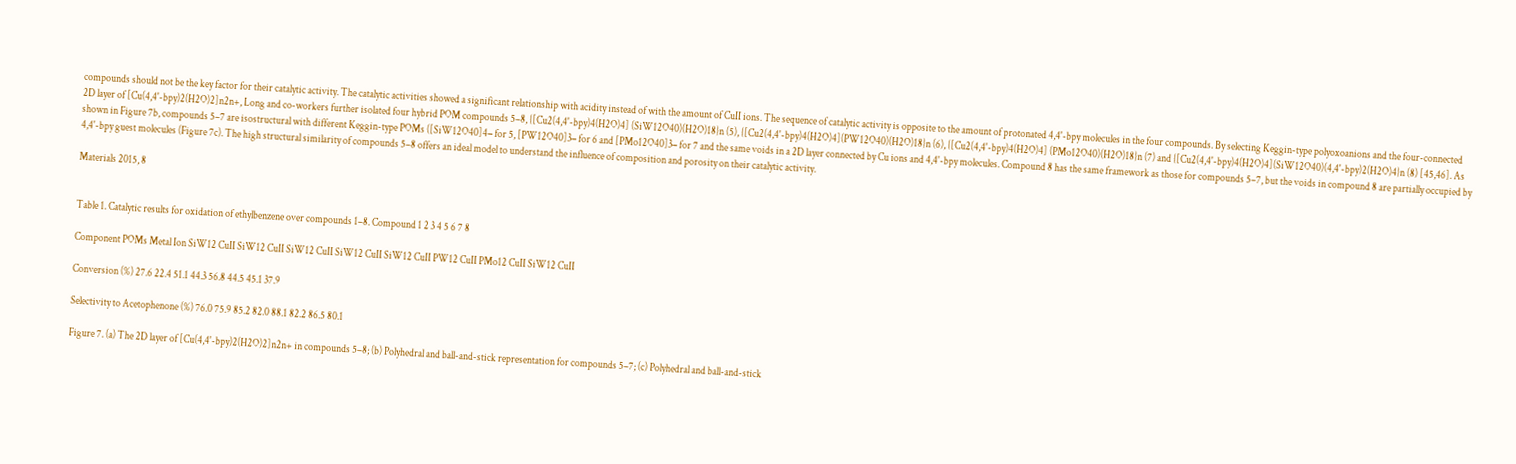compounds should not be the key factor for their catalytic activity. The catalytic activities showed a significant relationship with acidity instead of with the amount of CuII ions. The sequence of catalytic activity is opposite to the amount of protonated 4,4'-bpy molecules in the four compounds. By selecting Keggin-type polyoxoanions and the four-connected 2D layer of [Cu(4,4'-bpy)2(H2O)2]n2n+, Long and co-workers further isolated four hybrid POM compounds 5–8, {[Cu2(4,4'-bpy)4(H2O)4] (SiW12O40)(H2O)18}n (5), {[Cu2(4,4'-bpy)4(H2O)4](PW12O40)(H2O)18}n (6), {[Cu2(4,4'-bpy)4(H2O)4] (PMo12O40)(H2O)18}n (7) and {[Cu2(4,4'-bpy)4(H2O)4](SiW12O40)(4,4'-bpy)2(H2O)4}n (8) [45,46]. As shown in Figure 7b, compounds 5–7 are isostructural with different Keggin-type POMs ([SiW12O40]4− for 5, [PW12O40]3− for 6 and [PMo12O40]3− for 7 and the same voids in a 2D layer connected by Cu ions and 4,4'-bpy molecules. Compound 8 has the same framework as those for compounds 5–7, but the voids in compound 8 are partially occupied by 4,4'-bpy guest molecules (Figure 7c). The high structural similarity of compounds 5–8 offers an ideal model to understand the influence of composition and porosity on their catalytic activity.

Materials 2015, 8


Table 1. Catalytic results for oxidation of ethylbenzene over compounds 1–8. Compound 1 2 3 4 5 6 7 8

Component POMs Metal Ion SiW12 CuII SiW12 CuII SiW12 CuII SiW12 CuII SiW12 CuII PW12 CuII PMo12 CuII SiW12 CuII

Conversion (%) 27.6 22.4 51.1 44.3 56.8 44.5 45.1 37.9

Selectivity to Acetophenone (%) 76.0 75.9 85.2 82.0 88.1 82.2 86.5 80.1

Figure 7. (a) The 2D layer of [Cu(4,4'-bpy)2(H2O)2]n2n+ in compounds 5–8; (b) Polyhedral and ball-and-stick representation for compounds 5–7; (c) Polyhedral and ball-and-stick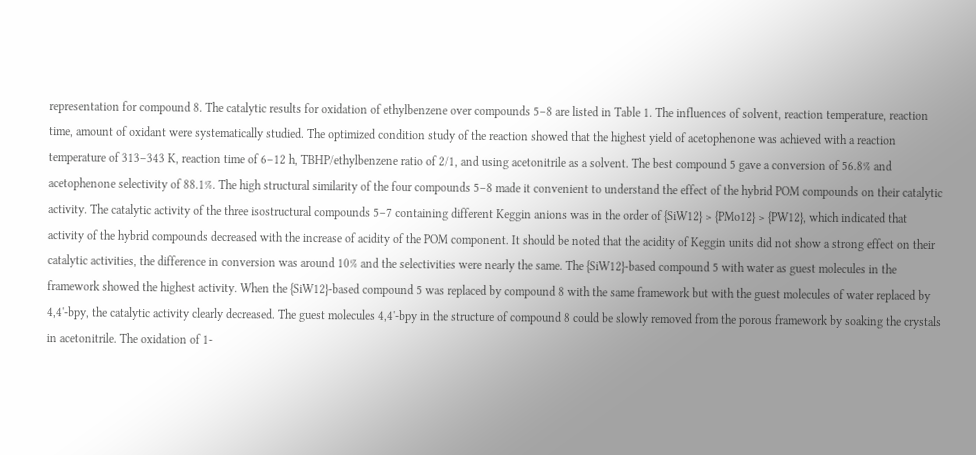representation for compound 8. The catalytic results for oxidation of ethylbenzene over compounds 5–8 are listed in Table 1. The influences of solvent, reaction temperature, reaction time, amount of oxidant were systematically studied. The optimized condition study of the reaction showed that the highest yield of acetophenone was achieved with a reaction temperature of 313–343 K, reaction time of 6–12 h, TBHP/ethylbenzene ratio of 2/1, and using acetonitrile as a solvent. The best compound 5 gave a conversion of 56.8% and acetophenone selectivity of 88.1%. The high structural similarity of the four compounds 5–8 made it convenient to understand the effect of the hybrid POM compounds on their catalytic activity. The catalytic activity of the three isostructural compounds 5–7 containing different Keggin anions was in the order of {SiW12} > {PMo12} > {PW12}, which indicated that activity of the hybrid compounds decreased with the increase of acidity of the POM component. It should be noted that the acidity of Keggin units did not show a strong effect on their catalytic activities, the difference in conversion was around 10% and the selectivities were nearly the same. The {SiW12}-based compound 5 with water as guest molecules in the framework showed the highest activity. When the {SiW12}-based compound 5 was replaced by compound 8 with the same framework but with the guest molecules of water replaced by 4,4'-bpy, the catalytic activity clearly decreased. The guest molecules 4,4'-bpy in the structure of compound 8 could be slowly removed from the porous framework by soaking the crystals in acetonitrile. The oxidation of 1-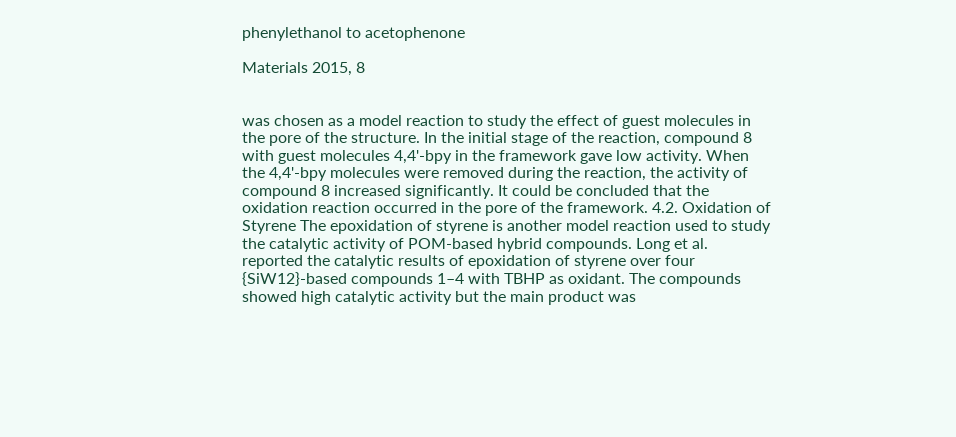phenylethanol to acetophenone

Materials 2015, 8


was chosen as a model reaction to study the effect of guest molecules in the pore of the structure. In the initial stage of the reaction, compound 8 with guest molecules 4,4'-bpy in the framework gave low activity. When the 4,4'-bpy molecules were removed during the reaction, the activity of compound 8 increased significantly. It could be concluded that the oxidation reaction occurred in the pore of the framework. 4.2. Oxidation of Styrene The epoxidation of styrene is another model reaction used to study the catalytic activity of POM-based hybrid compounds. Long et al. reported the catalytic results of epoxidation of styrene over four {SiW12}-based compounds 1–4 with TBHP as oxidant. The compounds showed high catalytic activity but the main product was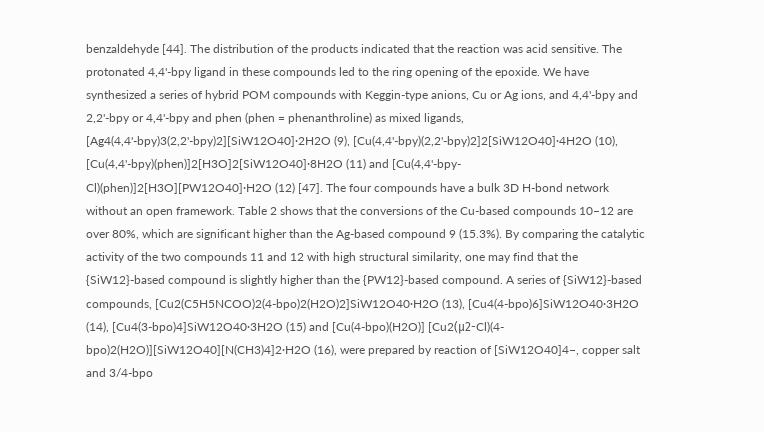benzaldehyde [44]. The distribution of the products indicated that the reaction was acid sensitive. The protonated 4,4'-bpy ligand in these compounds led to the ring opening of the epoxide. We have synthesized a series of hybrid POM compounds with Keggin-type anions, Cu or Ag ions, and 4,4'-bpy and 2,2'-bpy or 4,4'-bpy and phen (phen = phenanthroline) as mixed ligands, [Ag4(4,4'-bpy)3(2,2'-bpy)2][SiW12O40]·2H2O (9), [Cu(4,4'-bpy)(2,2'-bpy)2]2[SiW12O40]·4H2O (10), [Cu(4,4'-bpy)(phen)]2[H3O]2[SiW12O40]·8H2O (11) and [Cu(4,4'-bpy-Cl)(phen)]2[H3O][PW12O40]·H2O (12) [47]. The four compounds have a bulk 3D H-bond network without an open framework. Table 2 shows that the conversions of the Cu-based compounds 10–12 are over 80%, which are significant higher than the Ag-based compound 9 (15.3%). By comparing the catalytic activity of the two compounds 11 and 12 with high structural similarity, one may find that the {SiW12}-based compound is slightly higher than the {PW12}-based compound. A series of {SiW12}-based compounds, [Cu2(C5H5NCOO)2(4-bpo)2(H2O)2]SiW12O40·H2O (13), [Cu4(4-bpo)6]SiW12O40·3H2O (14), [Cu4(3-bpo)4]SiW12O40·3H2O (15) and [Cu(4-bpo)(H2O)] [Cu2(μ2-Cl)(4-bpo)2(H2O)][SiW12O40][N(CH3)4]2·H2O (16), were prepared by reaction of [SiW12O40]4−, copper salt and 3/4-bpo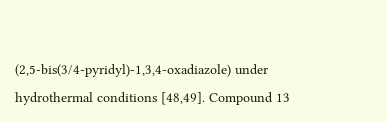(2,5-bis(3/4-pyridyl)-1,3,4-oxadiazole) under hydrothermal conditions [48,49]. Compound 13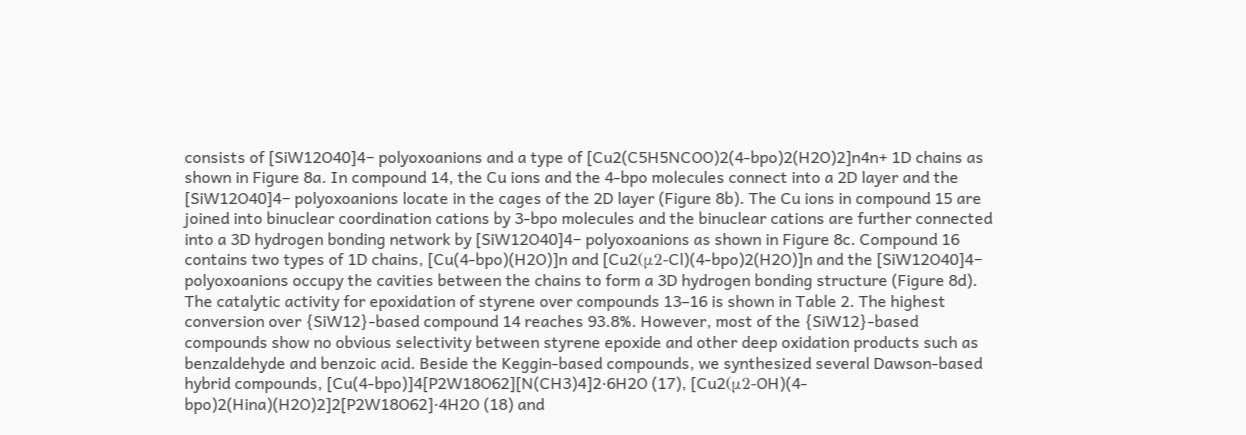consists of [SiW12O40]4− polyoxoanions and a type of [Cu2(C5H5NCOO)2(4-bpo)2(H2O)2]n4n+ 1D chains as shown in Figure 8a. In compound 14, the Cu ions and the 4-bpo molecules connect into a 2D layer and the [SiW12O40]4− polyoxoanions locate in the cages of the 2D layer (Figure 8b). The Cu ions in compound 15 are joined into binuclear coordination cations by 3-bpo molecules and the binuclear cations are further connected into a 3D hydrogen bonding network by [SiW12O40]4− polyoxoanions as shown in Figure 8c. Compound 16 contains two types of 1D chains, [Cu(4-bpo)(H2O)]n and [Cu2(μ2-Cl)(4-bpo)2(H2O)]n and the [SiW12O40]4− polyoxoanions occupy the cavities between the chains to form a 3D hydrogen bonding structure (Figure 8d). The catalytic activity for epoxidation of styrene over compounds 13–16 is shown in Table 2. The highest conversion over {SiW12}-based compound 14 reaches 93.8%. However, most of the {SiW12}-based compounds show no obvious selectivity between styrene epoxide and other deep oxidation products such as benzaldehyde and benzoic acid. Beside the Keggin-based compounds, we synthesized several Dawson-based hybrid compounds, [Cu(4-bpo)]4[P2W18O62][N(CH3)4]2·6H2O (17), [Cu2(μ2-OH)(4-bpo)2(Hina)(H2O)2]2[P2W18O62]·4H2O (18) and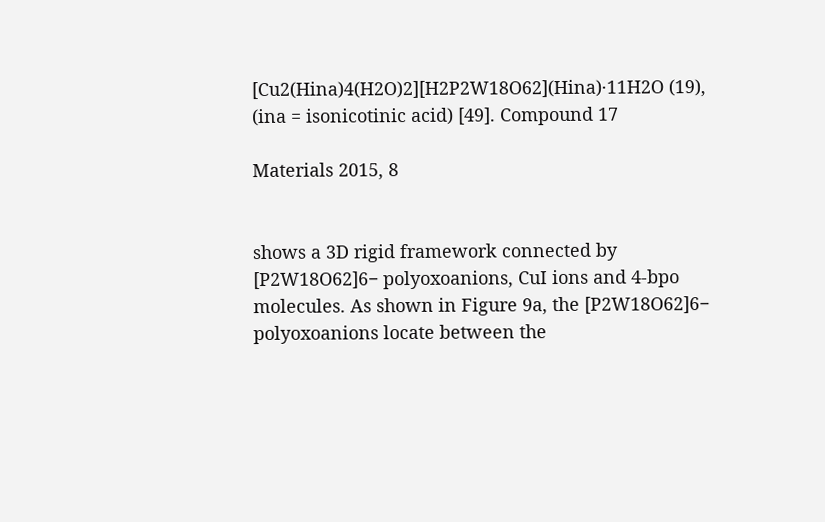[Cu2(Hina)4(H2O)2][H2P2W18O62](Hina)·11H2O (19), (ina = isonicotinic acid) [49]. Compound 17

Materials 2015, 8


shows a 3D rigid framework connected by [P2W18O62]6− polyoxoanions, CuI ions and 4-bpo molecules. As shown in Figure 9a, the [P2W18O62]6− polyoxoanions locate between the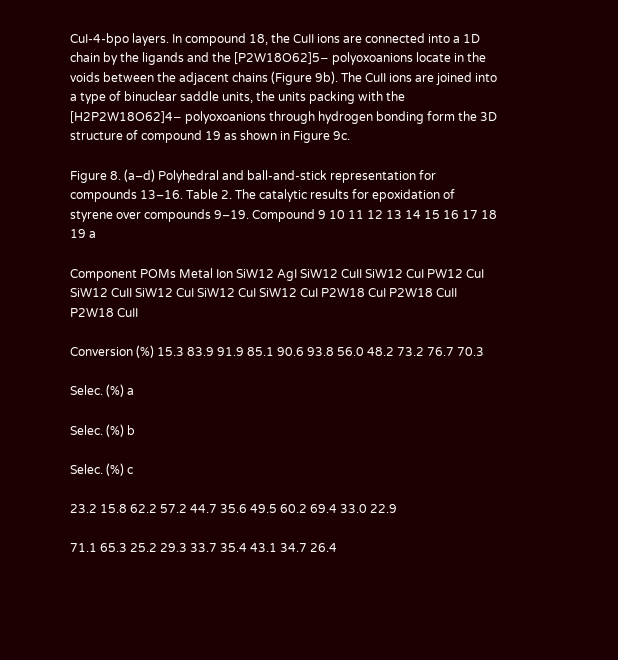CuI-4-bpo layers. In compound 18, the CuII ions are connected into a 1D chain by the ligands and the [P2W18O62]5− polyoxoanions locate in the voids between the adjacent chains (Figure 9b). The CuII ions are joined into a type of binuclear saddle units, the units packing with the [H2P2W18O62]4− polyoxoanions through hydrogen bonding form the 3D structure of compound 19 as shown in Figure 9c.

Figure 8. (a–d) Polyhedral and ball-and-stick representation for compounds 13–16. Table 2. The catalytic results for epoxidation of styrene over compounds 9–19. Compound 9 10 11 12 13 14 15 16 17 18 19 a

Component POMs Metal Ion SiW12 AgI SiW12 CuII SiW12 CuI PW12 CuI SiW12 CuII SiW12 CuI SiW12 CuI SiW12 CuI P2W18 CuI P2W18 CuII P2W18 CuII

Conversion (%) 15.3 83.9 91.9 85.1 90.6 93.8 56.0 48.2 73.2 76.7 70.3

Selec. (%) a

Selec. (%) b

Selec. (%) c

23.2 15.8 62.2 57.2 44.7 35.6 49.5 60.2 69.4 33.0 22.9

71.1 65.3 25.2 29.3 33.7 35.4 43.1 34.7 26.4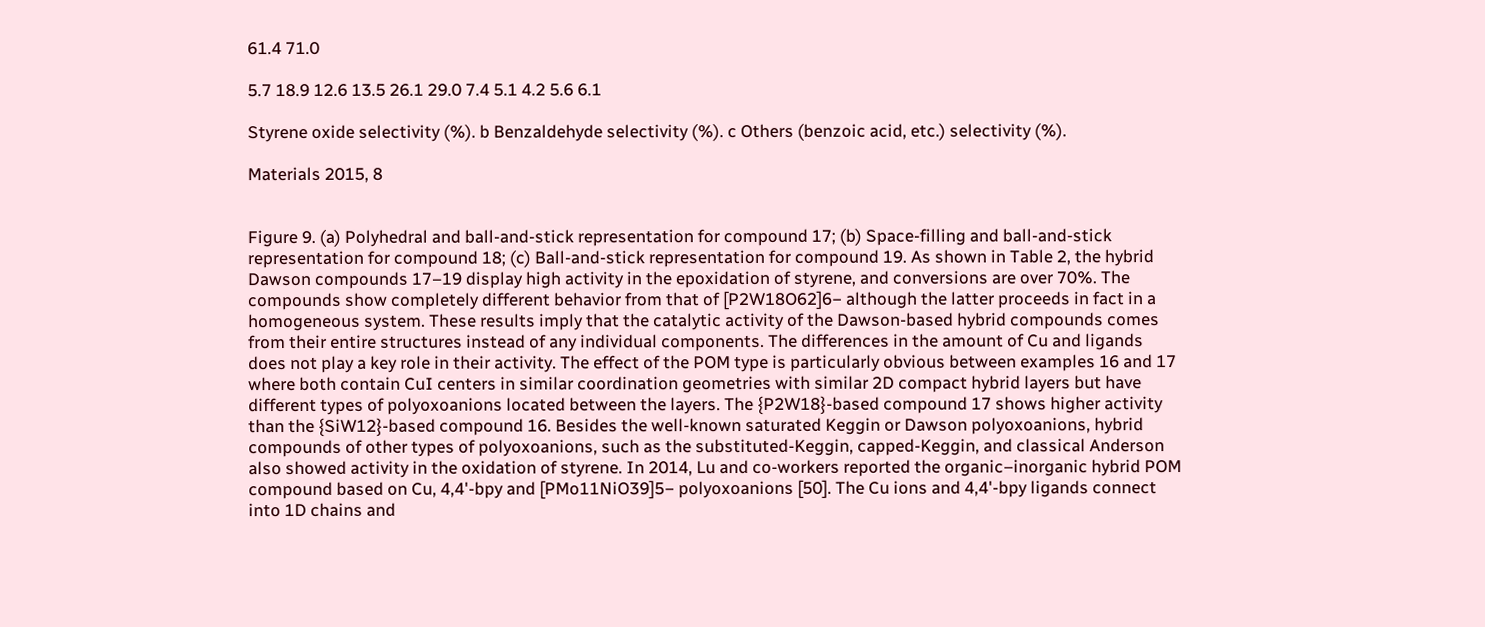61.4 71.0

5.7 18.9 12.6 13.5 26.1 29.0 7.4 5.1 4.2 5.6 6.1

Styrene oxide selectivity (%). b Benzaldehyde selectivity (%). c Others (benzoic acid, etc.) selectivity (%).

Materials 2015, 8


Figure 9. (a) Polyhedral and ball-and-stick representation for compound 17; (b) Space-filling and ball-and-stick representation for compound 18; (c) Ball-and-stick representation for compound 19. As shown in Table 2, the hybrid Dawson compounds 17–19 display high activity in the epoxidation of styrene, and conversions are over 70%. The compounds show completely different behavior from that of [P2W18O62]6− although the latter proceeds in fact in a homogeneous system. These results imply that the catalytic activity of the Dawson-based hybrid compounds comes from their entire structures instead of any individual components. The differences in the amount of Cu and ligands does not play a key role in their activity. The effect of the POM type is particularly obvious between examples 16 and 17 where both contain CuI centers in similar coordination geometries with similar 2D compact hybrid layers but have different types of polyoxoanions located between the layers. The {P2W18}-based compound 17 shows higher activity than the {SiW12}-based compound 16. Besides the well-known saturated Keggin or Dawson polyoxoanions, hybrid compounds of other types of polyoxoanions, such as the substituted-Keggin, capped-Keggin, and classical Anderson also showed activity in the oxidation of styrene. In 2014, Lu and co-workers reported the organic–inorganic hybrid POM compound based on Cu, 4,4'-bpy and [PMo11NiO39]5− polyoxoanions [50]. The Cu ions and 4,4'-bpy ligands connect into 1D chains and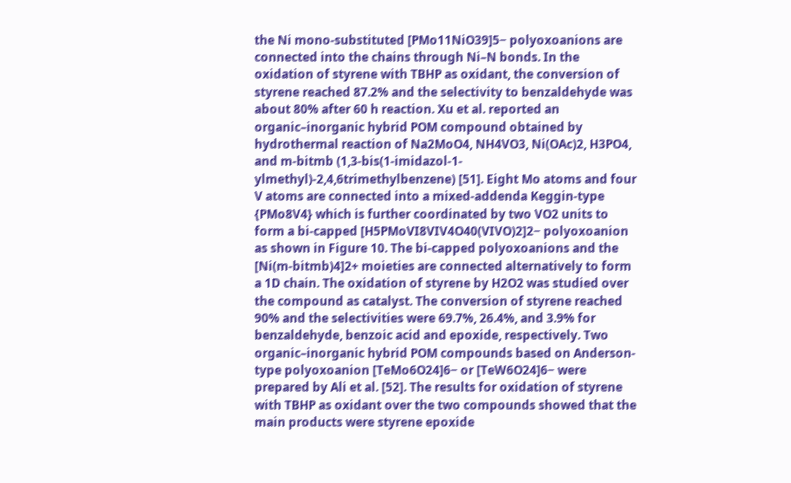the Ni mono-substituted [PMo11NiO39]5− polyoxoanions are connected into the chains through Ni–N bonds. In the oxidation of styrene with TBHP as oxidant, the conversion of styrene reached 87.2% and the selectivity to benzaldehyde was about 80% after 60 h reaction. Xu et al. reported an organic–inorganic hybrid POM compound obtained by hydrothermal reaction of Na2MoO4, NH4VO3, Ni(OAc)2, H3PO4, and m-bitmb (1,3-bis(1-imidazol-1-ylmethyl)-2,4,6trimethylbenzene) [51]. Eight Mo atoms and four V atoms are connected into a mixed-addenda Keggin-type {PMo8V4} which is further coordinated by two VO2 units to form a bi-capped [H5PMoVI8VIV4O40(VIVO)2]2− polyoxoanion as shown in Figure 10. The bi-capped polyoxoanions and the [Ni(m-bitmb)4]2+ moieties are connected alternatively to form a 1D chain. The oxidation of styrene by H2O2 was studied over the compound as catalyst. The conversion of styrene reached 90% and the selectivities were 69.7%, 26.4%, and 3.9% for benzaldehyde, benzoic acid and epoxide, respectively. Two organic–inorganic hybrid POM compounds based on Anderson-type polyoxoanion [TeMo6O24]6− or [TeW6O24]6− were prepared by Ali et al. [52]. The results for oxidation of styrene with TBHP as oxidant over the two compounds showed that the main products were styrene epoxide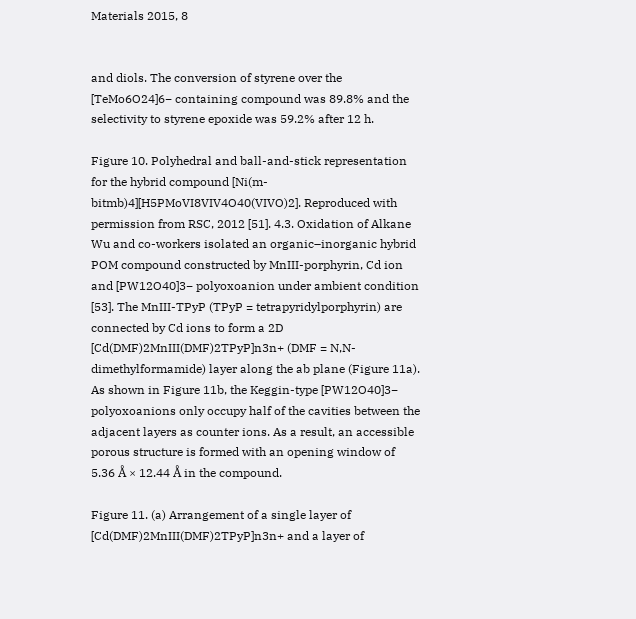Materials 2015, 8


and diols. The conversion of styrene over the [TeMo6O24]6− containing compound was 89.8% and the selectivity to styrene epoxide was 59.2% after 12 h.

Figure 10. Polyhedral and ball-and-stick representation for the hybrid compound [Ni(m-bitmb)4][H5PMoVI8VIV4O40(VIVO)2]. Reproduced with permission from RSC, 2012 [51]. 4.3. Oxidation of Alkane Wu and co-workers isolated an organic–inorganic hybrid POM compound constructed by MnIII-porphyrin, Cd ion and [PW12O40]3− polyoxoanion under ambient condition [53]. The MnIII-TPyP (TPyP = tetrapyridylporphyrin) are connected by Cd ions to form a 2D [Cd(DMF)2MnIII(DMF)2TPyP]n3n+ (DMF = N,N-dimethylformamide) layer along the ab plane (Figure 11a). As shown in Figure 11b, the Keggin-type [PW12O40]3− polyoxoanions only occupy half of the cavities between the adjacent layers as counter ions. As a result, an accessible porous structure is formed with an opening window of 5.36 Å × 12.44 Å in the compound.

Figure 11. (a) Arrangement of a single layer of [Cd(DMF)2MnIII(DMF)2TPyP]n3n+ and a layer of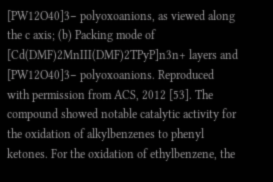[PW12O40]3− polyoxoanions, as viewed along the c axis; (b) Packing mode of [Cd(DMF)2MnIII(DMF)2TPyP]n3n+ layers and [PW12O40]3− polyoxoanions. Reproduced with permission from ACS, 2012 [53]. The compound showed notable catalytic activity for the oxidation of alkylbenzenes to phenyl ketones. For the oxidation of ethylbenzene, the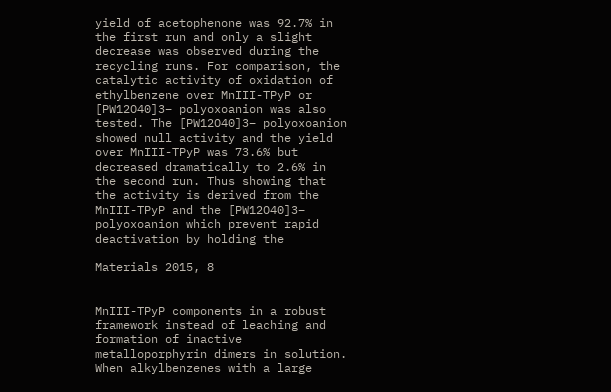yield of acetophenone was 92.7% in the first run and only a slight decrease was observed during the recycling runs. For comparison, the catalytic activity of oxidation of ethylbenzene over MnIII-TPyP or [PW12O40]3− polyoxoanion was also tested. The [PW12O40]3− polyoxoanion showed null activity and the yield over MnIII-TPyP was 73.6% but decreased dramatically to 2.6% in the second run. Thus showing that the activity is derived from the MnIII-TPyP and the [PW12O40]3− polyoxoanion which prevent rapid deactivation by holding the

Materials 2015, 8


MnIII-TPyP components in a robust framework instead of leaching and formation of inactive metalloporphyrin dimers in solution. When alkylbenzenes with a large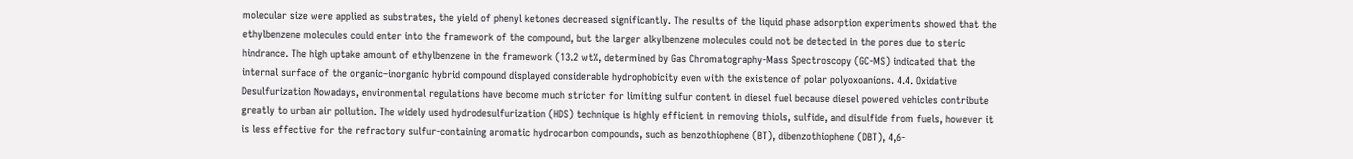molecular size were applied as substrates, the yield of phenyl ketones decreased significantly. The results of the liquid phase adsorption experiments showed that the ethylbenzene molecules could enter into the framework of the compound, but the larger alkylbenzene molecules could not be detected in the pores due to steric hindrance. The high uptake amount of ethylbenzene in the framework (13.2 wt%, determined by Gas Chromatography-Mass Spectroscopy (GC-MS) indicated that the internal surface of the organic–inorganic hybrid compound displayed considerable hydrophobicity even with the existence of polar polyoxoanions. 4.4. Oxidative Desulfurization Nowadays, environmental regulations have become much stricter for limiting sulfur content in diesel fuel because diesel powered vehicles contribute greatly to urban air pollution. The widely used hydrodesulfurization (HDS) technique is highly efficient in removing thiols, sulfide, and disulfide from fuels, however it is less effective for the refractory sulfur-containing aromatic hydrocarbon compounds, such as benzothiophene (BT), dibenzothiophene (DBT), 4,6-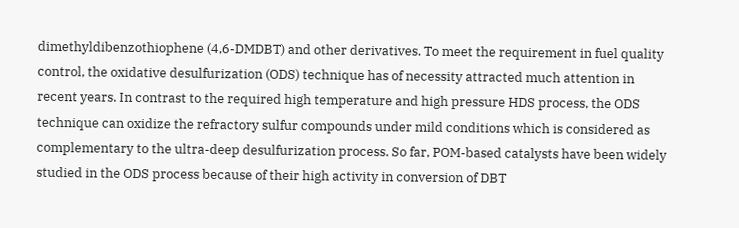dimethyldibenzothiophene (4,6-DMDBT) and other derivatives. To meet the requirement in fuel quality control, the oxidative desulfurization (ODS) technique has of necessity attracted much attention in recent years. In contrast to the required high temperature and high pressure HDS process, the ODS technique can oxidize the refractory sulfur compounds under mild conditions which is considered as complementary to the ultra-deep desulfurization process. So far, POM-based catalysts have been widely studied in the ODS process because of their high activity in conversion of DBT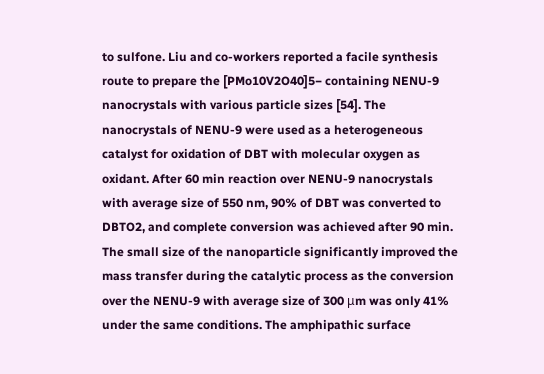to sulfone. Liu and co-workers reported a facile synthesis route to prepare the [PMo10V2O40]5− containing NENU-9 nanocrystals with various particle sizes [54]. The nanocrystals of NENU-9 were used as a heterogeneous catalyst for oxidation of DBT with molecular oxygen as oxidant. After 60 min reaction over NENU-9 nanocrystals with average size of 550 nm, 90% of DBT was converted to DBTO2, and complete conversion was achieved after 90 min. The small size of the nanoparticle significantly improved the mass transfer during the catalytic process as the conversion over the NENU-9 with average size of 300 μm was only 41% under the same conditions. The amphipathic surface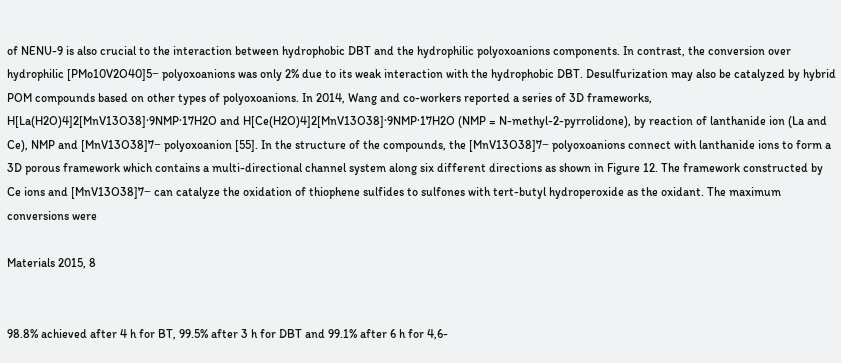of NENU-9 is also crucial to the interaction between hydrophobic DBT and the hydrophilic polyoxoanions components. In contrast, the conversion over hydrophilic [PMo10V2O40]5− polyoxoanions was only 2% due to its weak interaction with the hydrophobic DBT. Desulfurization may also be catalyzed by hybrid POM compounds based on other types of polyoxoanions. In 2014, Wang and co-workers reported a series of 3D frameworks, H[La(H2O)4]2[MnV13O38]·9NMP·17H2O and H[Ce(H2O)4]2[MnV13O38]·9NMP·17H2O (NMP = N-methyl-2-pyrrolidone), by reaction of lanthanide ion (La and Ce), NMP and [MnV13O38]7− polyoxoanion [55]. In the structure of the compounds, the [MnV13O38]7− polyoxoanions connect with lanthanide ions to form a 3D porous framework which contains a multi-directional channel system along six different directions as shown in Figure 12. The framework constructed by Ce ions and [MnV13O38]7− can catalyze the oxidation of thiophene sulfides to sulfones with tert-butyl hydroperoxide as the oxidant. The maximum conversions were

Materials 2015, 8


98.8% achieved after 4 h for BT, 99.5% after 3 h for DBT and 99.1% after 6 h for 4,6-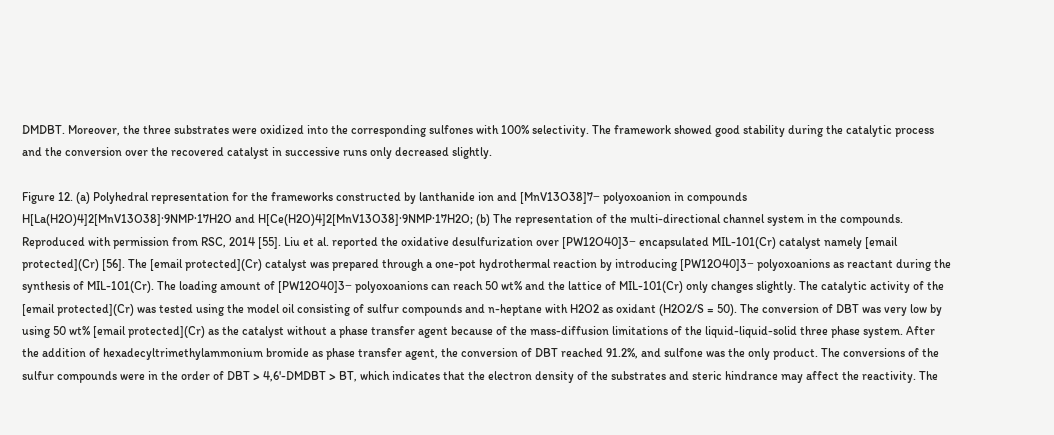DMDBT. Moreover, the three substrates were oxidized into the corresponding sulfones with 100% selectivity. The framework showed good stability during the catalytic process and the conversion over the recovered catalyst in successive runs only decreased slightly.

Figure 12. (a) Polyhedral representation for the frameworks constructed by lanthanide ion and [MnV13O38]7− polyoxoanion in compounds H[La(H2O)4]2[MnV13O38]·9NMP·17H2O and H[Ce(H2O)4]2[MnV13O38]·9NMP·17H2O; (b) The representation of the multi-directional channel system in the compounds. Reproduced with permission from RSC, 2014 [55]. Liu et al. reported the oxidative desulfurization over [PW12O40]3− encapsulated MIL-101(Cr) catalyst namely [email protected](Cr) [56]. The [email protected](Cr) catalyst was prepared through a one-pot hydrothermal reaction by introducing [PW12O40]3− polyoxoanions as reactant during the synthesis of MIL-101(Cr). The loading amount of [PW12O40]3− polyoxoanions can reach 50 wt% and the lattice of MIL-101(Cr) only changes slightly. The catalytic activity of the [email protected](Cr) was tested using the model oil consisting of sulfur compounds and n-heptane with H2O2 as oxidant (H2O2/S = 50). The conversion of DBT was very low by using 50 wt% [email protected](Cr) as the catalyst without a phase transfer agent because of the mass-diffusion limitations of the liquid-liquid-solid three phase system. After the addition of hexadecyltrimethylammonium bromide as phase transfer agent, the conversion of DBT reached 91.2%, and sulfone was the only product. The conversions of the sulfur compounds were in the order of DBT > 4,6'-DMDBT > BT, which indicates that the electron density of the substrates and steric hindrance may affect the reactivity. The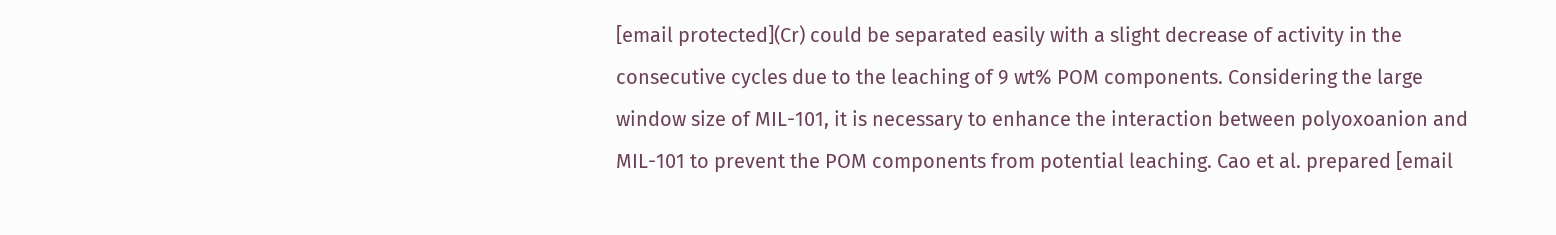[email protected](Cr) could be separated easily with a slight decrease of activity in the consecutive cycles due to the leaching of 9 wt% POM components. Considering the large window size of MIL-101, it is necessary to enhance the interaction between polyoxoanion and MIL-101 to prevent the POM components from potential leaching. Cao et al. prepared [email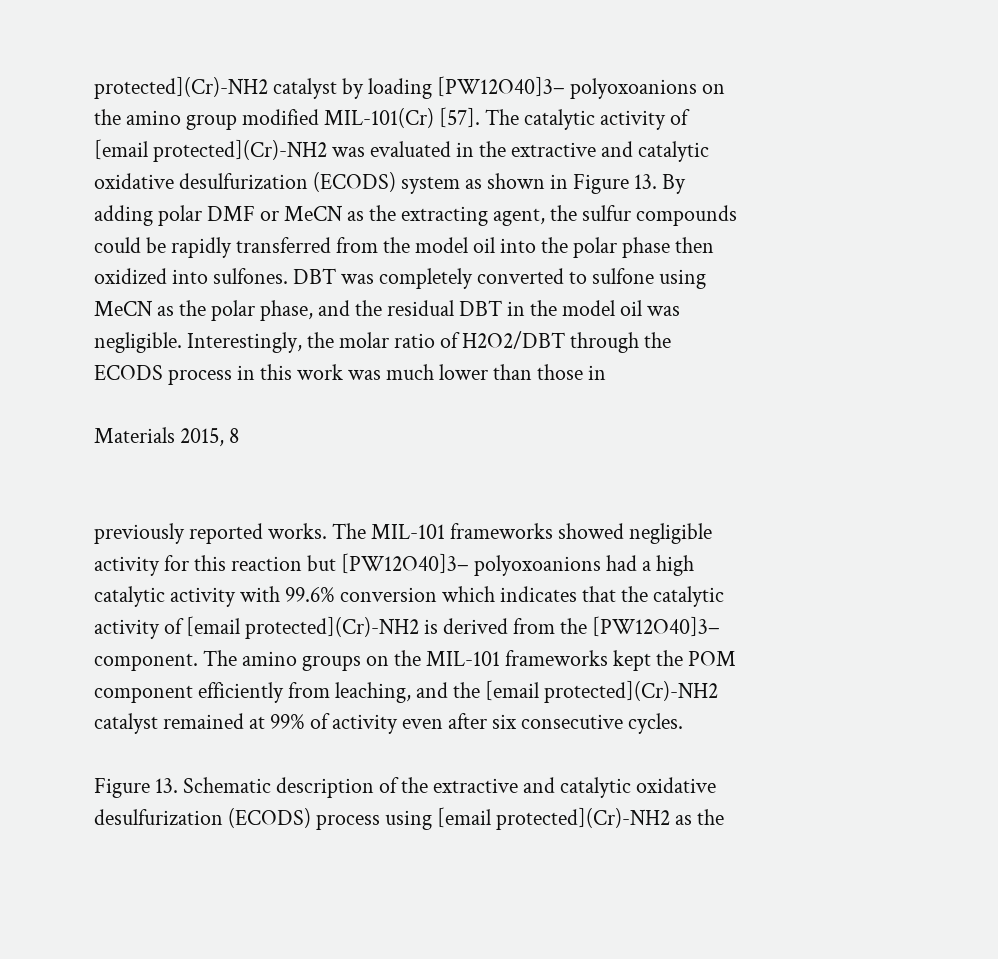protected](Cr)-NH2 catalyst by loading [PW12O40]3− polyoxoanions on the amino group modified MIL-101(Cr) [57]. The catalytic activity of [email protected](Cr)-NH2 was evaluated in the extractive and catalytic oxidative desulfurization (ECODS) system as shown in Figure 13. By adding polar DMF or MeCN as the extracting agent, the sulfur compounds could be rapidly transferred from the model oil into the polar phase then oxidized into sulfones. DBT was completely converted to sulfone using MeCN as the polar phase, and the residual DBT in the model oil was negligible. Interestingly, the molar ratio of H2O2/DBT through the ECODS process in this work was much lower than those in

Materials 2015, 8


previously reported works. The MIL-101 frameworks showed negligible activity for this reaction but [PW12O40]3− polyoxoanions had a high catalytic activity with 99.6% conversion which indicates that the catalytic activity of [email protected](Cr)-NH2 is derived from the [PW12O40]3− component. The amino groups on the MIL-101 frameworks kept the POM component efficiently from leaching, and the [email protected](Cr)-NH2 catalyst remained at 99% of activity even after six consecutive cycles.

Figure 13. Schematic description of the extractive and catalytic oxidative desulfurization (ECODS) process using [email protected](Cr)-NH2 as the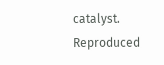catalyst. Reproduced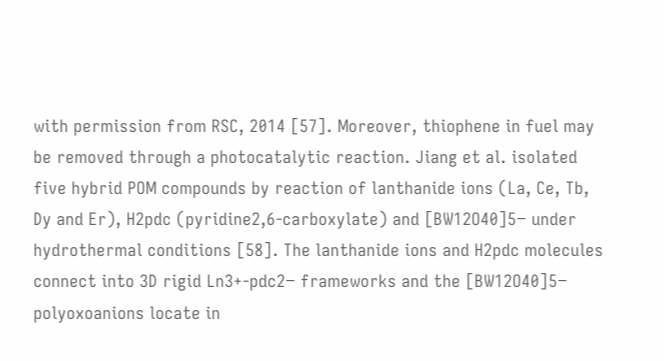with permission from RSC, 2014 [57]. Moreover, thiophene in fuel may be removed through a photocatalytic reaction. Jiang et al. isolated five hybrid POM compounds by reaction of lanthanide ions (La, Ce, Tb, Dy and Er), H2pdc (pyridine2,6-carboxylate) and [BW12O40]5− under hydrothermal conditions [58]. The lanthanide ions and H2pdc molecules connect into 3D rigid Ln3+-pdc2− frameworks and the [BW12O40]5− polyoxoanions locate in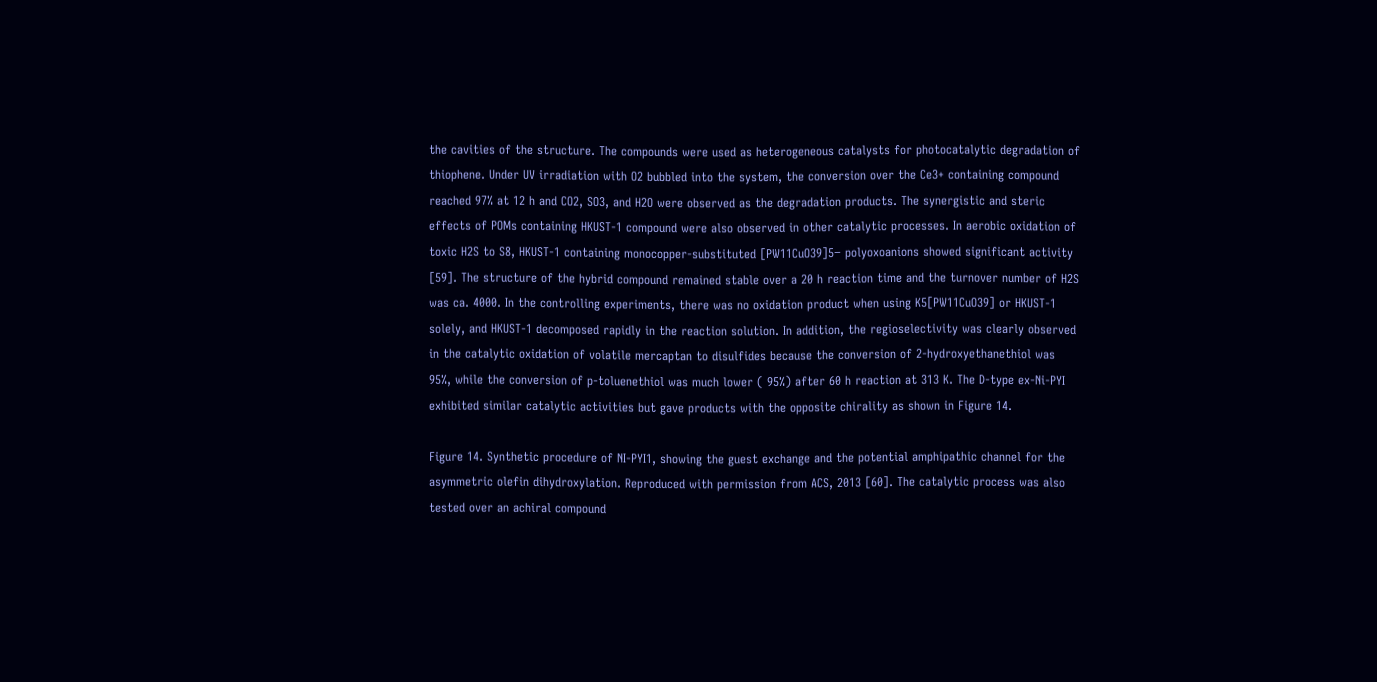the cavities of the structure. The compounds were used as heterogeneous catalysts for photocatalytic degradation of thiophene. Under UV irradiation with O2 bubbled into the system, the conversion over the Ce3+ containing compound reached 97% at 12 h and CO2, SO3, and H2O were observed as the degradation products. The synergistic and steric effects of POMs containing HKUST-1 compound were also observed in other catalytic processes. In aerobic oxidation of toxic H2S to S8, HKUST-1 containing monocopper-substituted [PW11CuO39]5− polyoxoanions showed significant activity [59]. The structure of the hybrid compound remained stable over a 20 h reaction time and the turnover number of H2S was ca. 4000. In the controlling experiments, there was no oxidation product when using K5[PW11CuO39] or HKUST-1 solely, and HKUST-1 decomposed rapidly in the reaction solution. In addition, the regioselectivity was clearly observed in the catalytic oxidation of volatile mercaptan to disulfides because the conversion of 2-hydroxyethanethiol was 95%, while the conversion of p-toluenethiol was much lower ( 95%) after 60 h reaction at 313 K. The D-type ex-Ni-PYI exhibited similar catalytic activities but gave products with the opposite chirality as shown in Figure 14.

Figure 14. Synthetic procedure of NI-PYI1, showing the guest exchange and the potential amphipathic channel for the asymmetric olefin dihydroxylation. Reproduced with permission from ACS, 2013 [60]. The catalytic process was also tested over an achiral compound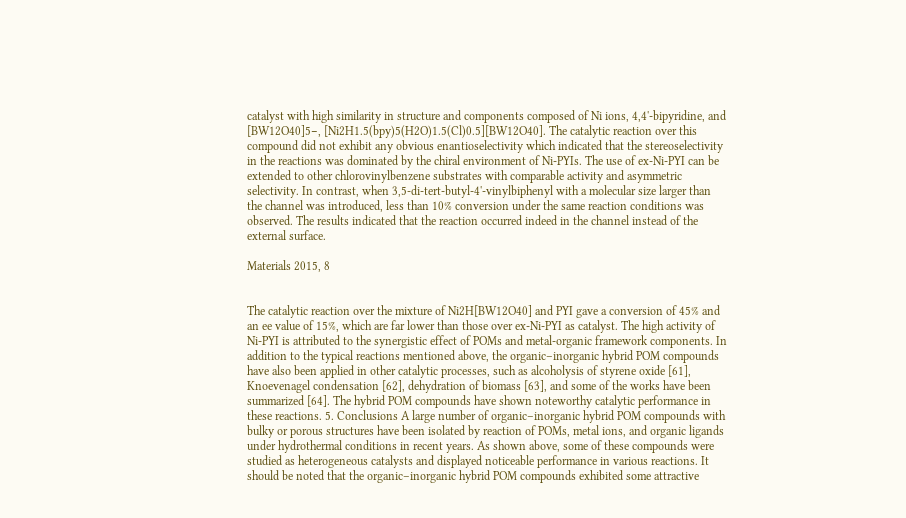catalyst with high similarity in structure and components composed of Ni ions, 4,4'-bipyridine, and [BW12O40]5−, [Ni2H1.5(bpy)5(H2O)1.5(Cl)0.5][BW12O40]. The catalytic reaction over this compound did not exhibit any obvious enantioselectivity which indicated that the stereoselectivity in the reactions was dominated by the chiral environment of Ni-PYIs. The use of ex-Ni-PYI can be extended to other chlorovinylbenzene substrates with comparable activity and asymmetric selectivity. In contrast, when 3,5-di-tert-butyl-4'-vinylbiphenyl with a molecular size larger than the channel was introduced, less than 10% conversion under the same reaction conditions was observed. The results indicated that the reaction occurred indeed in the channel instead of the external surface.

Materials 2015, 8


The catalytic reaction over the mixture of Ni2H[BW12O40] and PYI gave a conversion of 45% and an ee value of 15%, which are far lower than those over ex-Ni-PYI as catalyst. The high activity of Ni-PYI is attributed to the synergistic effect of POMs and metal-organic framework components. In addition to the typical reactions mentioned above, the organic–inorganic hybrid POM compounds have also been applied in other catalytic processes, such as alcoholysis of styrene oxide [61], Knoevenagel condensation [62], dehydration of biomass [63], and some of the works have been summarized [64]. The hybrid POM compounds have shown noteworthy catalytic performance in these reactions. 5. Conclusions A large number of organic–inorganic hybrid POM compounds with bulky or porous structures have been isolated by reaction of POMs, metal ions, and organic ligands under hydrothermal conditions in recent years. As shown above, some of these compounds were studied as heterogeneous catalysts and displayed noticeable performance in various reactions. It should be noted that the organic–inorganic hybrid POM compounds exhibited some attractive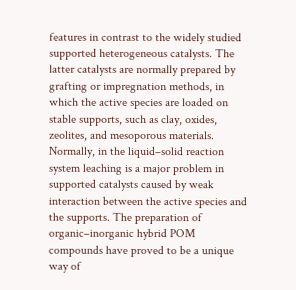features in contrast to the widely studied supported heterogeneous catalysts. The latter catalysts are normally prepared by grafting or impregnation methods, in which the active species are loaded on stable supports, such as clay, oxides, zeolites, and mesoporous materials. Normally, in the liquid–solid reaction system leaching is a major problem in supported catalysts caused by weak interaction between the active species and the supports. The preparation of organic–inorganic hybrid POM compounds have proved to be a unique way of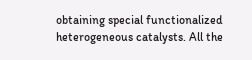obtaining special functionalized heterogeneous catalysts. All the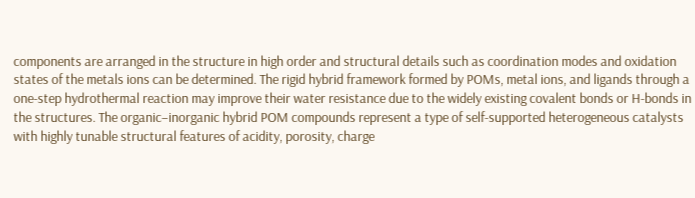components are arranged in the structure in high order and structural details such as coordination modes and oxidation states of the metals ions can be determined. The rigid hybrid framework formed by POMs, metal ions, and ligands through a one-step hydrothermal reaction may improve their water resistance due to the widely existing covalent bonds or H-bonds in the structures. The organic–inorganic hybrid POM compounds represent a type of self-supported heterogeneous catalysts with highly tunable structural features of acidity, porosity, charge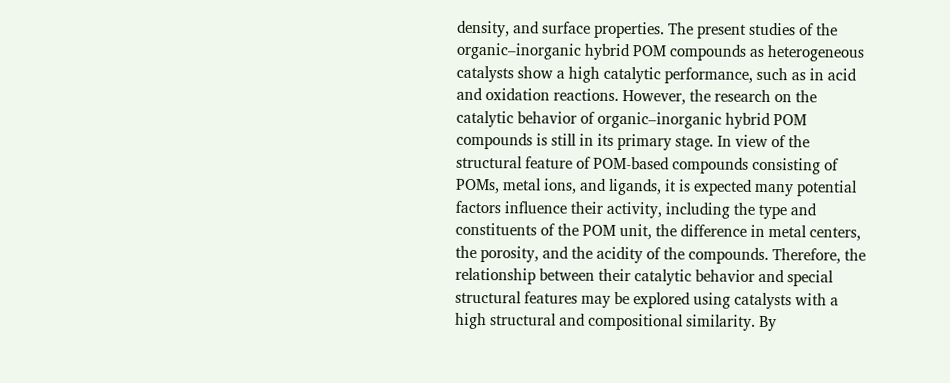density, and surface properties. The present studies of the organic–inorganic hybrid POM compounds as heterogeneous catalysts show a high catalytic performance, such as in acid and oxidation reactions. However, the research on the catalytic behavior of organic–inorganic hybrid POM compounds is still in its primary stage. In view of the structural feature of POM-based compounds consisting of POMs, metal ions, and ligands, it is expected many potential factors influence their activity, including the type and constituents of the POM unit, the difference in metal centers, the porosity, and the acidity of the compounds. Therefore, the relationship between their catalytic behavior and special structural features may be explored using catalysts with a high structural and compositional similarity. By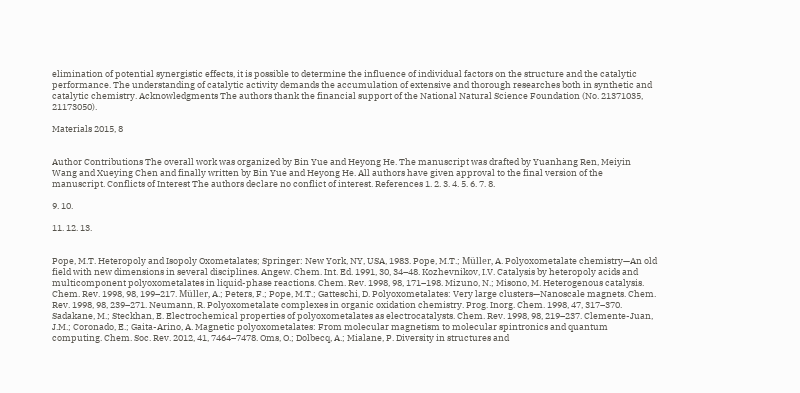elimination of potential synergistic effects, it is possible to determine the influence of individual factors on the structure and the catalytic performance. The understanding of catalytic activity demands the accumulation of extensive and thorough researches both in synthetic and catalytic chemistry. Acknowledgments The authors thank the financial support of the National Natural Science Foundation (No. 21371035, 21173050).

Materials 2015, 8


Author Contributions The overall work was organized by Bin Yue and Heyong He. The manuscript was drafted by Yuanhang Ren, Meiyin Wang and Xueying Chen and finally written by Bin Yue and Heyong He. All authors have given approval to the final version of the manuscript. Conflicts of Interest The authors declare no conflict of interest. References 1. 2. 3. 4. 5. 6. 7. 8.

9. 10.

11. 12. 13.


Pope, M.T. Heteropoly and Isopoly Oxometalates; Springer: New York, NY, USA, 1983. Pope, M.T.; Müller, A. Polyoxometalate chemistry—An old field with new dimensions in several disciplines. Angew. Chem. Int. Ed. 1991, 30, 34–48. Kozhevnikov, I.V. Catalysis by heteropoly acids and multicomponent polyoxometalates in liquid-phase reactions. Chem. Rev. 1998, 98, 171–198. Mizuno, N.; Misono, M. Heterogenous catalysis. Chem. Rev. 1998, 98, 199–217. Müller, A.; Peters, F.; Pope, M.T.; Gatteschi, D. Polyoxometalates: Very large clusters—Nanoscale magnets. Chem. Rev. 1998, 98, 239–271. Neumann, R. Polyoxometalate complexes in organic oxidation chemistry. Prog. Inorg. Chem. 1998, 47, 317–370. Sadakane, M.; Steckhan, E. Electrochemical properties of polyoxometalates as electrocatalysts. Chem. Rev. 1998, 98, 219–237. Clemente-Juan, J.M.; Coronado, E.; Gaita-Arino, A. Magnetic polyoxometalates: From molecular magnetism to molecular spintronics and quantum computing. Chem. Soc. Rev. 2012, 41, 7464–7478. Oms, O.; Dolbecq, A.; Mialane, P. Diversity in structures and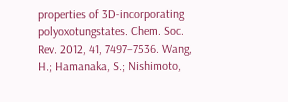properties of 3D-incorporating polyoxotungstates. Chem. Soc. Rev. 2012, 41, 7497–7536. Wang, H.; Hamanaka, S.; Nishimoto,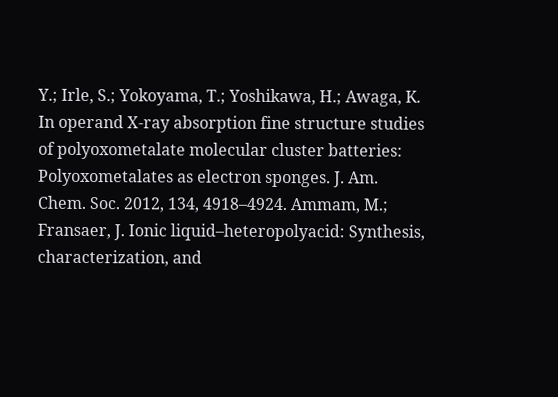Y.; Irle, S.; Yokoyama, T.; Yoshikawa, H.; Awaga, K. In operand X-ray absorption fine structure studies of polyoxometalate molecular cluster batteries: Polyoxometalates as electron sponges. J. Am. Chem. Soc. 2012, 134, 4918–4924. Ammam, M.; Fransaer, J. Ionic liquid–heteropolyacid: Synthesis, characterization, and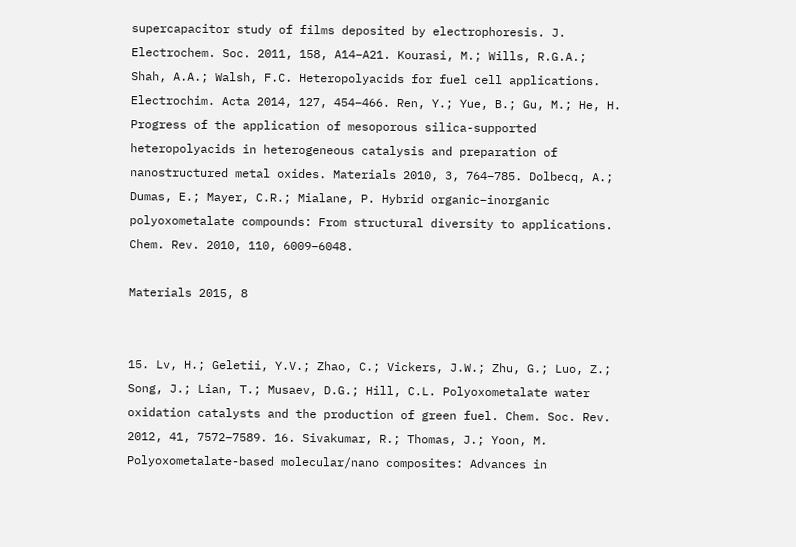supercapacitor study of films deposited by electrophoresis. J. Electrochem. Soc. 2011, 158, A14–A21. Kourasi, M.; Wills, R.G.A.; Shah, A.A.; Walsh, F.C. Heteropolyacids for fuel cell applications. Electrochim. Acta 2014, 127, 454–466. Ren, Y.; Yue, B.; Gu, M.; He, H. Progress of the application of mesoporous silica-supported heteropolyacids in heterogeneous catalysis and preparation of nanostructured metal oxides. Materials 2010, 3, 764–785. Dolbecq, A.; Dumas, E.; Mayer, C.R.; Mialane, P. Hybrid organic–inorganic polyoxometalate compounds: From structural diversity to applications. Chem. Rev. 2010, 110, 6009–6048.

Materials 2015, 8


15. Lv, H.; Geletii, Y.V.; Zhao, C.; Vickers, J.W.; Zhu, G.; Luo, Z.; Song, J.; Lian, T.; Musaev, D.G.; Hill, C.L. Polyoxometalate water oxidation catalysts and the production of green fuel. Chem. Soc. Rev. 2012, 41, 7572–7589. 16. Sivakumar, R.; Thomas, J.; Yoon, M. Polyoxometalate-based molecular/nano composites: Advances in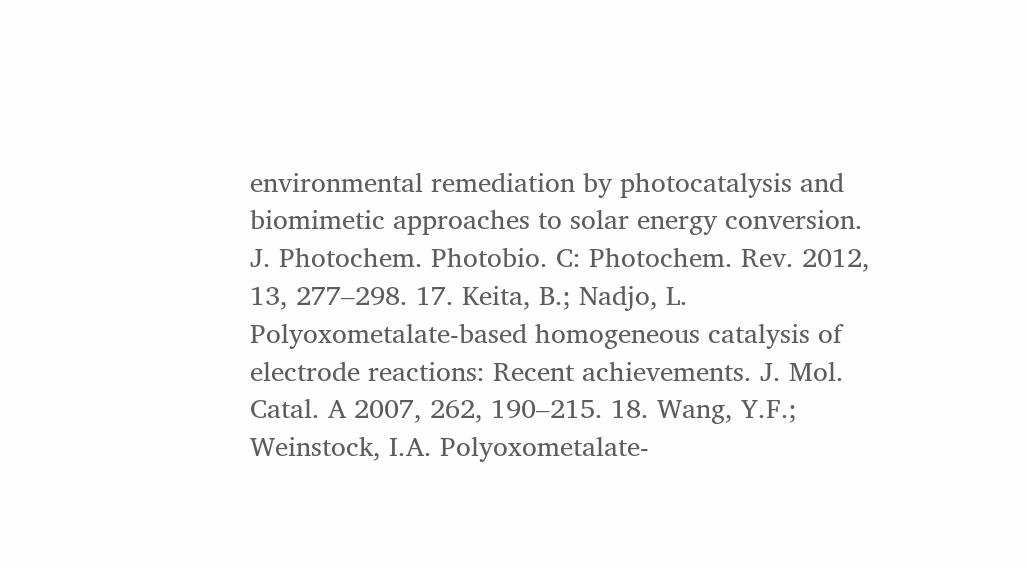environmental remediation by photocatalysis and biomimetic approaches to solar energy conversion. J. Photochem. Photobio. C: Photochem. Rev. 2012, 13, 277–298. 17. Keita, B.; Nadjo, L. Polyoxometalate-based homogeneous catalysis of electrode reactions: Recent achievements. J. Mol. Catal. A 2007, 262, 190–215. 18. Wang, Y.F.; Weinstock, I.A. Polyoxometalate-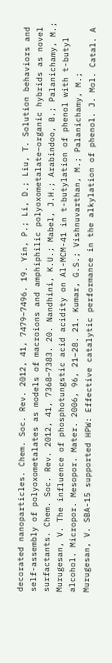decorated nanoparticles. Chem. Soc. Rev. 2012, 41, 7479–7496. 19. Yin, P.; Li, D.; Liu, T. Solution behaviors and self-assembly of polyoxometalates as models of macroions and amphiphilic polyoxometalate–organic hybrids as novel surfactants. Chem. Soc. Rev. 2012, 41, 7368–7383. 20. Nandhini, K.U.; Mabel, J.H.; Arabindoo, B.; Palanichamy, M.; Murugesan, V. The influence of phosphotungstic acid acidity on Al-MCM-41 in t-butylation of phenol with t-butyl alcohol. Micropor. Mesopor. Mater. 2006, 96, 21–28. 21. Kumar, G.S.; Vishnuvarthan, M.; Palanichamy, M.; Murugesan, V. SBA-15 supported HPW: Effective catalytic performance in the alkylation of phenol. J. Mol. Catal. A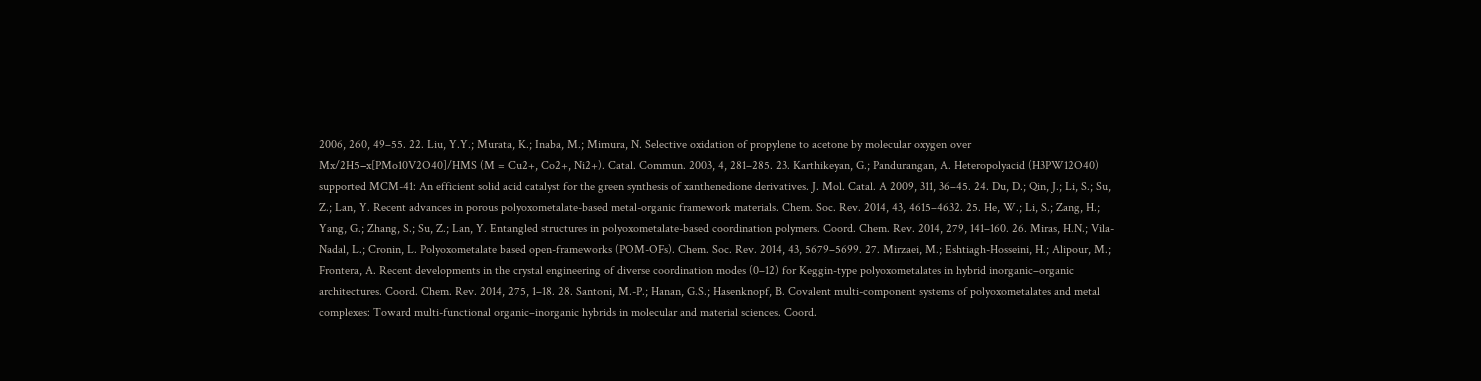2006, 260, 49–55. 22. Liu, Y.Y.; Murata, K.; Inaba, M.; Mimura, N. Selective oxidation of propylene to acetone by molecular oxygen over Mx/2H5−x[PMo10V2O40]/HMS (M = Cu2+, Co2+, Ni2+). Catal. Commun. 2003, 4, 281–285. 23. Karthikeyan, G.; Pandurangan, A. Heteropolyacid (H3PW12O40) supported MCM-41: An efficient solid acid catalyst for the green synthesis of xanthenedione derivatives. J. Mol. Catal. A 2009, 311, 36–45. 24. Du, D.; Qin, J.; Li, S.; Su, Z.; Lan, Y. Recent advances in porous polyoxometalate-based metal-organic framework materials. Chem. Soc. Rev. 2014, 43, 4615–4632. 25. He, W.; Li, S.; Zang, H.; Yang, G.; Zhang, S.; Su, Z.; Lan, Y. Entangled structures in polyoxometalate-based coordination polymers. Coord. Chem. Rev. 2014, 279, 141–160. 26. Miras, H.N.; Vila-Nadal, L.; Cronin, L. Polyoxometalate based open-frameworks (POM-OFs). Chem. Soc. Rev. 2014, 43, 5679–5699. 27. Mirzaei, M.; Eshtiagh-Hosseini, H.; Alipour, M.; Frontera, A. Recent developments in the crystal engineering of diverse coordination modes (0–12) for Keggin-type polyoxometalates in hybrid inorganic–organic architectures. Coord. Chem. Rev. 2014, 275, 1–18. 28. Santoni, M.-P.; Hanan, G.S.; Hasenknopf, B. Covalent multi-component systems of polyoxometalates and metal complexes: Toward multi-functional organic–inorganic hybrids in molecular and material sciences. Coord.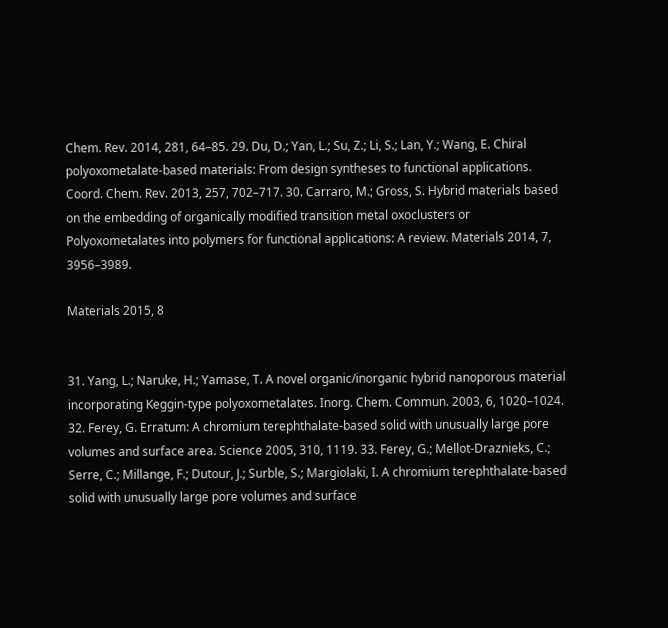Chem. Rev. 2014, 281, 64–85. 29. Du, D.; Yan, L.; Su, Z.; Li, S.; Lan, Y.; Wang, E. Chiral polyoxometalate-based materials: From design syntheses to functional applications. Coord. Chem. Rev. 2013, 257, 702–717. 30. Carraro, M.; Gross, S. Hybrid materials based on the embedding of organically modified transition metal oxoclusters or Polyoxometalates into polymers for functional applications: A review. Materials 2014, 7, 3956–3989.

Materials 2015, 8


31. Yang, L.; Naruke, H.; Yamase, T. A novel organic/inorganic hybrid nanoporous material incorporating Keggin-type polyoxometalates. Inorg. Chem. Commun. 2003, 6, 1020–1024. 32. Ferey, G. Erratum: A chromium terephthalate-based solid with unusually large pore volumes and surface area. Science 2005, 310, 1119. 33. Ferey, G.; Mellot-Draznieks, C.; Serre, C.; Millange, F.; Dutour, J.; Surble, S.; Margiolaki, I. A chromium terephthalate-based solid with unusually large pore volumes and surface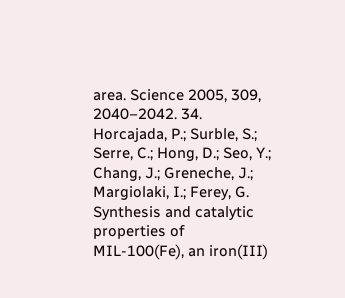area. Science 2005, 309, 2040–2042. 34. Horcajada, P.; Surble, S.; Serre, C.; Hong, D.; Seo, Y.; Chang, J.; Greneche, J.; Margiolaki, I.; Ferey, G. Synthesis and catalytic properties of MIL-100(Fe), an iron(III)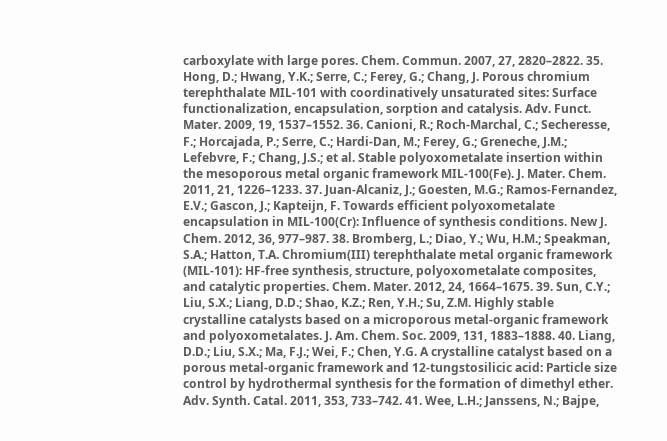carboxylate with large pores. Chem. Commun. 2007, 27, 2820–2822. 35. Hong, D.; Hwang, Y.K.; Serre, C.; Ferey, G.; Chang, J. Porous chromium terephthalate MIL-101 with coordinatively unsaturated sites: Surface functionalization, encapsulation, sorption and catalysis. Adv. Funct. Mater. 2009, 19, 1537–1552. 36. Canioni, R.; Roch-Marchal, C.; Secheresse, F.; Horcajada, P.; Serre, C.; Hardi-Dan, M.; Ferey, G.; Greneche, J.M.; Lefebvre, F.; Chang, J.S.; et al. Stable polyoxometalate insertion within the mesoporous metal organic framework MIL-100(Fe). J. Mater. Chem. 2011, 21, 1226–1233. 37. Juan-Alcaniz, J.; Goesten, M.G.; Ramos-Fernandez, E.V.; Gascon, J.; Kapteijn, F. Towards efficient polyoxometalate encapsulation in MIL-100(Cr): Influence of synthesis conditions. New J. Chem. 2012, 36, 977–987. 38. Bromberg, L.; Diao, Y.; Wu, H.M.; Speakman, S.A.; Hatton, T.A. Chromium(III) terephthalate metal organic framework (MIL-101): HF-free synthesis, structure, polyoxometalate composites, and catalytic properties. Chem. Mater. 2012, 24, 1664–1675. 39. Sun, C.Y.; Liu, S.X.; Liang, D.D.; Shao, K.Z.; Ren, Y.H.; Su, Z.M. Highly stable crystalline catalysts based on a microporous metal-organic framework and polyoxometalates. J. Am. Chem. Soc. 2009, 131, 1883–1888. 40. Liang, D.D.; Liu, S.X.; Ma, F.J.; Wei, F.; Chen, Y.G. A crystalline catalyst based on a porous metal-organic framework and 12-tungstosilicic acid: Particle size control by hydrothermal synthesis for the formation of dimethyl ether. Adv. Synth. Catal. 2011, 353, 733–742. 41. Wee, L.H.; Janssens, N.; Bajpe,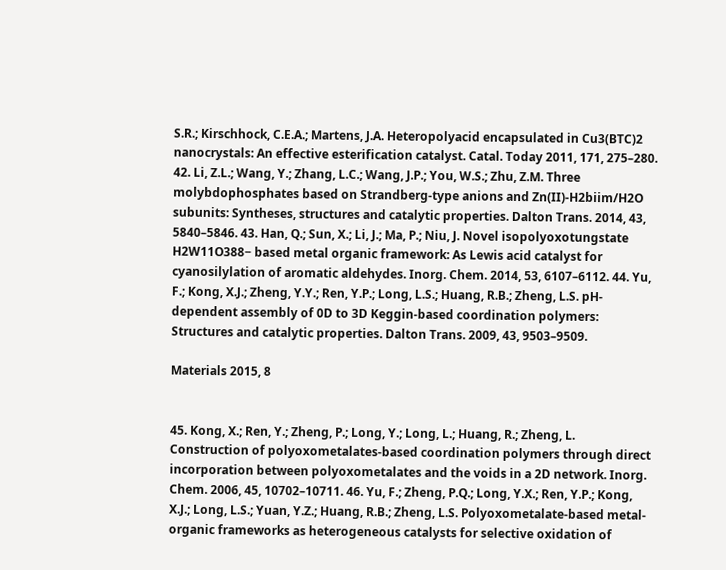S.R.; Kirschhock, C.E.A.; Martens, J.A. Heteropolyacid encapsulated in Cu3(BTC)2 nanocrystals: An effective esterification catalyst. Catal. Today 2011, 171, 275–280. 42. Li, Z.L.; Wang, Y.; Zhang, L.C.; Wang, J.P.; You, W.S.; Zhu, Z.M. Three molybdophosphates based on Strandberg-type anions and Zn(II)-H2biim/H2O subunits: Syntheses, structures and catalytic properties. Dalton Trans. 2014, 43, 5840–5846. 43. Han, Q.; Sun, X.; Li, J.; Ma, P.; Niu, J. Novel isopolyoxotungstate H2W11O388− based metal organic framework: As Lewis acid catalyst for cyanosilylation of aromatic aldehydes. Inorg. Chem. 2014, 53, 6107–6112. 44. Yu, F.; Kong, X.J.; Zheng, Y.Y.; Ren, Y.P.; Long, L.S.; Huang, R.B.; Zheng, L.S. pH-dependent assembly of 0D to 3D Keggin-based coordination polymers: Structures and catalytic properties. Dalton Trans. 2009, 43, 9503–9509.

Materials 2015, 8


45. Kong, X.; Ren, Y.; Zheng, P.; Long, Y.; Long, L.; Huang, R.; Zheng, L. Construction of polyoxometalates-based coordination polymers through direct incorporation between polyoxometalates and the voids in a 2D network. Inorg. Chem. 2006, 45, 10702–10711. 46. Yu, F.; Zheng, P.Q.; Long, Y.X.; Ren, Y.P.; Kong, X.J.; Long, L.S.; Yuan, Y.Z.; Huang, R.B.; Zheng, L.S. Polyoxometalate-based metal-organic frameworks as heterogeneous catalysts for selective oxidation of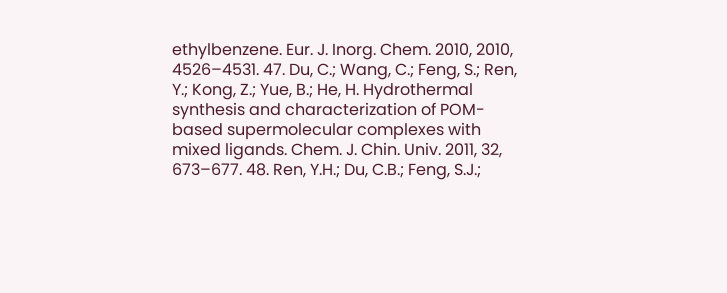ethylbenzene. Eur. J. Inorg. Chem. 2010, 2010, 4526–4531. 47. Du, C.; Wang, C.; Feng, S.; Ren, Y.; Kong, Z.; Yue, B.; He, H. Hydrothermal synthesis and characterization of POM-based supermolecular complexes with mixed ligands. Chem. J. Chin. Univ. 2011, 32, 673–677. 48. Ren, Y.H.; Du, C.B.; Feng, S.J.;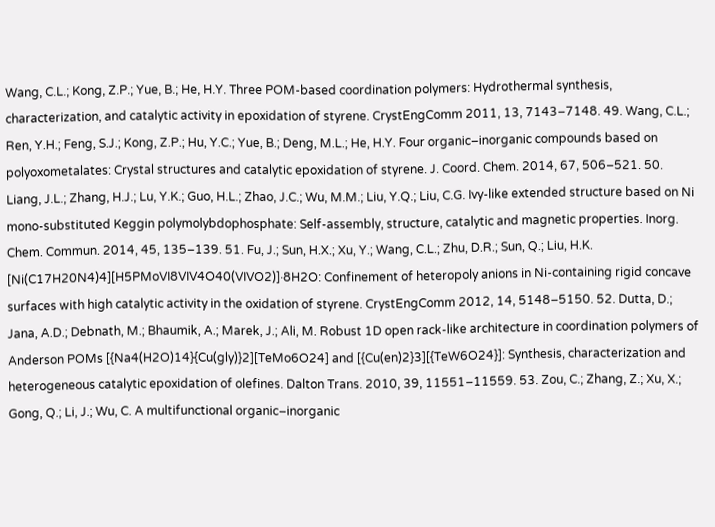Wang, C.L.; Kong, Z.P.; Yue, B.; He, H.Y. Three POM-based coordination polymers: Hydrothermal synthesis, characterization, and catalytic activity in epoxidation of styrene. CrystEngComm 2011, 13, 7143–7148. 49. Wang, C.L.; Ren, Y.H.; Feng, S.J.; Kong, Z.P.; Hu, Y.C.; Yue, B.; Deng, M.L.; He, H.Y. Four organic–inorganic compounds based on polyoxometalates: Crystal structures and catalytic epoxidation of styrene. J. Coord. Chem. 2014, 67, 506–521. 50. Liang, J.L.; Zhang, H.J.; Lu, Y.K.; Guo, H.L.; Zhao, J.C.; Wu, M.M.; Liu, Y.Q.; Liu, C.G. Ivy-like extended structure based on Ni mono-substituted Keggin polymolybdophosphate: Self-assembly, structure, catalytic and magnetic properties. Inorg. Chem. Commun. 2014, 45, 135–139. 51. Fu, J.; Sun, H.X.; Xu, Y.; Wang, C.L.; Zhu, D.R.; Sun, Q.; Liu, H.K. [Ni(C17H20N4)4][H5PMoVI8VIV4O40(VIVO2)]·8H2O: Confinement of heteropoly anions in Ni-containing rigid concave surfaces with high catalytic activity in the oxidation of styrene. CrystEngComm 2012, 14, 5148–5150. 52. Dutta, D.; Jana, A.D.; Debnath, M.; Bhaumik, A.; Marek, J.; Ali, M. Robust 1D open rack-like architecture in coordination polymers of Anderson POMs [{Na4(H2O)14}{Cu(gly)}2][TeMo6O24] and [{Cu(en)2}3][{TeW6O24}]: Synthesis, characterization and heterogeneous catalytic epoxidation of olefines. Dalton Trans. 2010, 39, 11551–11559. 53. Zou, C.; Zhang, Z.; Xu, X.; Gong, Q.; Li, J.; Wu, C. A multifunctional organic–inorganic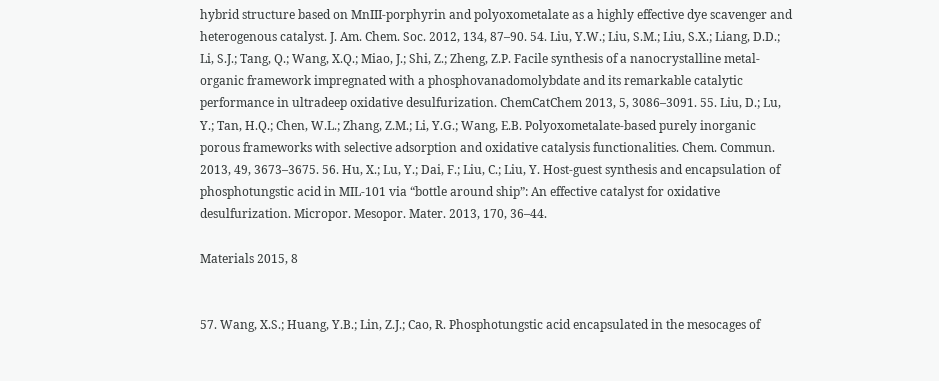hybrid structure based on MnIII-porphyrin and polyoxometalate as a highly effective dye scavenger and heterogenous catalyst. J. Am. Chem. Soc. 2012, 134, 87–90. 54. Liu, Y.W.; Liu, S.M.; Liu, S.X.; Liang, D.D.; Li, S.J.; Tang, Q.; Wang, X.Q.; Miao, J.; Shi, Z.; Zheng, Z.P. Facile synthesis of a nanocrystalline metal-organic framework impregnated with a phosphovanadomolybdate and its remarkable catalytic performance in ultradeep oxidative desulfurization. ChemCatChem 2013, 5, 3086–3091. 55. Liu, D.; Lu, Y.; Tan, H.Q.; Chen, W.L.; Zhang, Z.M.; Li, Y.G.; Wang, E.B. Polyoxometalate-based purely inorganic porous frameworks with selective adsorption and oxidative catalysis functionalities. Chem. Commun. 2013, 49, 3673–3675. 56. Hu, X.; Lu, Y.; Dai, F.; Liu, C.; Liu, Y. Host-guest synthesis and encapsulation of phosphotungstic acid in MIL-101 via “bottle around ship”: An effective catalyst for oxidative desulfurization. Micropor. Mesopor. Mater. 2013, 170, 36–44.

Materials 2015, 8


57. Wang, X.S.; Huang, Y.B.; Lin, Z.J.; Cao, R. Phosphotungstic acid encapsulated in the mesocages of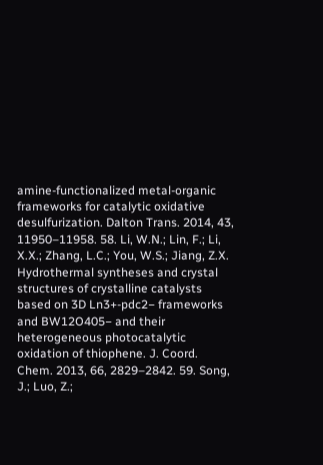amine-functionalized metal-organic frameworks for catalytic oxidative desulfurization. Dalton Trans. 2014, 43, 11950–11958. 58. Li, W.N.; Lin, F.; Li, X.X.; Zhang, L.C.; You, W.S.; Jiang, Z.X. Hydrothermal syntheses and crystal structures of crystalline catalysts based on 3D Ln3+-pdc2− frameworks and BW12O405− and their heterogeneous photocatalytic oxidation of thiophene. J. Coord. Chem. 2013, 66, 2829–2842. 59. Song, J.; Luo, Z.;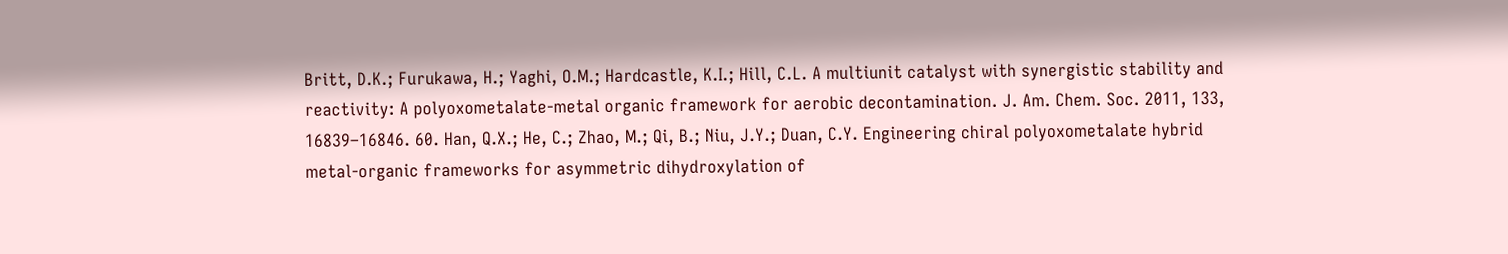Britt, D.K.; Furukawa, H.; Yaghi, O.M.; Hardcastle, K.I.; Hill, C.L. A multiunit catalyst with synergistic stability and reactivity: A polyoxometalate-metal organic framework for aerobic decontamination. J. Am. Chem. Soc. 2011, 133, 16839–16846. 60. Han, Q.X.; He, C.; Zhao, M.; Qi, B.; Niu, J.Y.; Duan, C.Y. Engineering chiral polyoxometalate hybrid metal-organic frameworks for asymmetric dihydroxylation of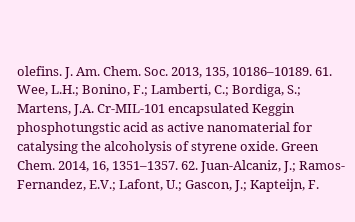olefins. J. Am. Chem. Soc. 2013, 135, 10186–10189. 61. Wee, L.H.; Bonino, F.; Lamberti, C.; Bordiga, S.; Martens, J.A. Cr-MIL-101 encapsulated Keggin phosphotungstic acid as active nanomaterial for catalysing the alcoholysis of styrene oxide. Green Chem. 2014, 16, 1351–1357. 62. Juan-Alcaniz, J.; Ramos-Fernandez, E.V.; Lafont, U.; Gascon, J.; Kapteijn, F.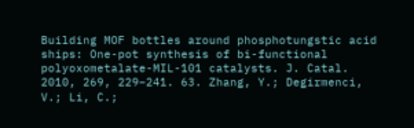Building MOF bottles around phosphotungstic acid ships: One-pot synthesis of bi-functional polyoxometalate-MIL-101 catalysts. J. Catal. 2010, 269, 229–241. 63. Zhang, Y.; Degirmenci, V.; Li, C.;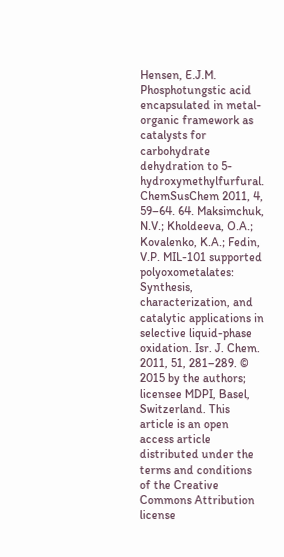Hensen, E.J.M. Phosphotungstic acid encapsulated in metal-organic framework as catalysts for carbohydrate dehydration to 5-hydroxymethylfurfural. ChemSusChem 2011, 4, 59–64. 64. Maksimchuk, N.V.; Kholdeeva, O.A.; Kovalenko, K.A.; Fedin, V.P. MIL-101 supported polyoxometalates: Synthesis, characterization, and catalytic applications in selective liquid-phase oxidation. Isr. J. Chem. 2011, 51, 281–289. © 2015 by the authors; licensee MDPI, Basel, Switzerland. This article is an open access article distributed under the terms and conditions of the Creative Commons Attribution license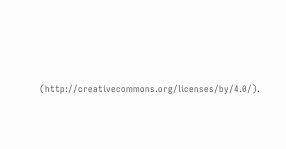(http://creativecommons.org/licenses/by/4.0/).